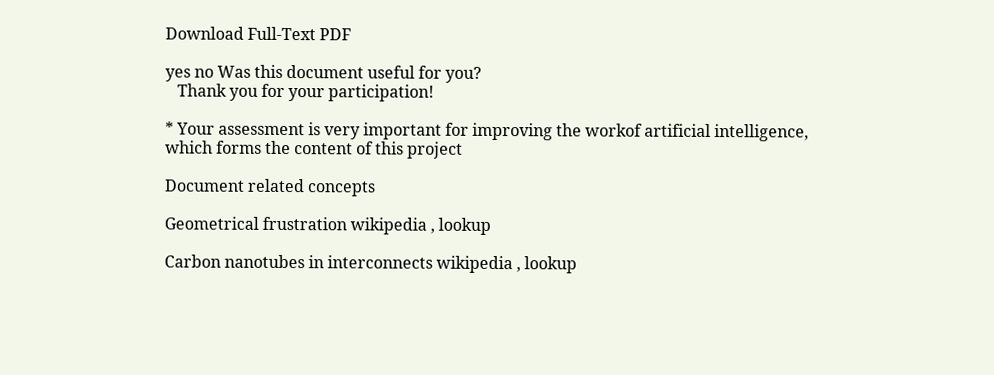Download Full-Text PDF

yes no Was this document useful for you?
   Thank you for your participation!

* Your assessment is very important for improving the workof artificial intelligence, which forms the content of this project

Document related concepts

Geometrical frustration wikipedia , lookup

Carbon nanotubes in interconnects wikipedia , lookup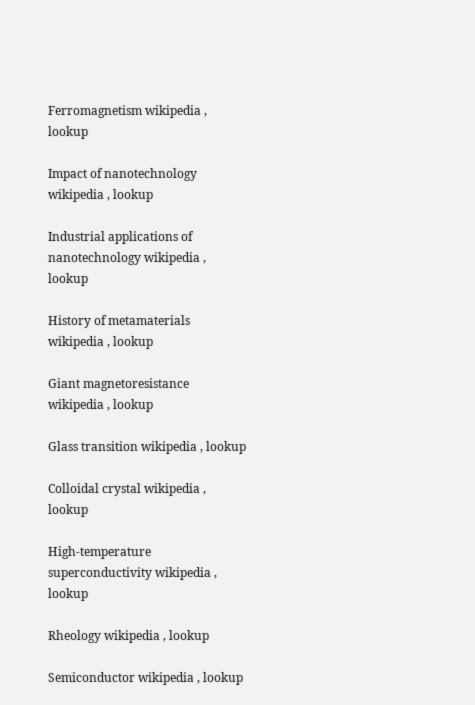Ferromagnetism wikipedia , lookup

Impact of nanotechnology wikipedia , lookup

Industrial applications of nanotechnology wikipedia , lookup

History of metamaterials wikipedia , lookup

Giant magnetoresistance wikipedia , lookup

Glass transition wikipedia , lookup

Colloidal crystal wikipedia , lookup

High-temperature superconductivity wikipedia , lookup

Rheology wikipedia , lookup

Semiconductor wikipedia , lookup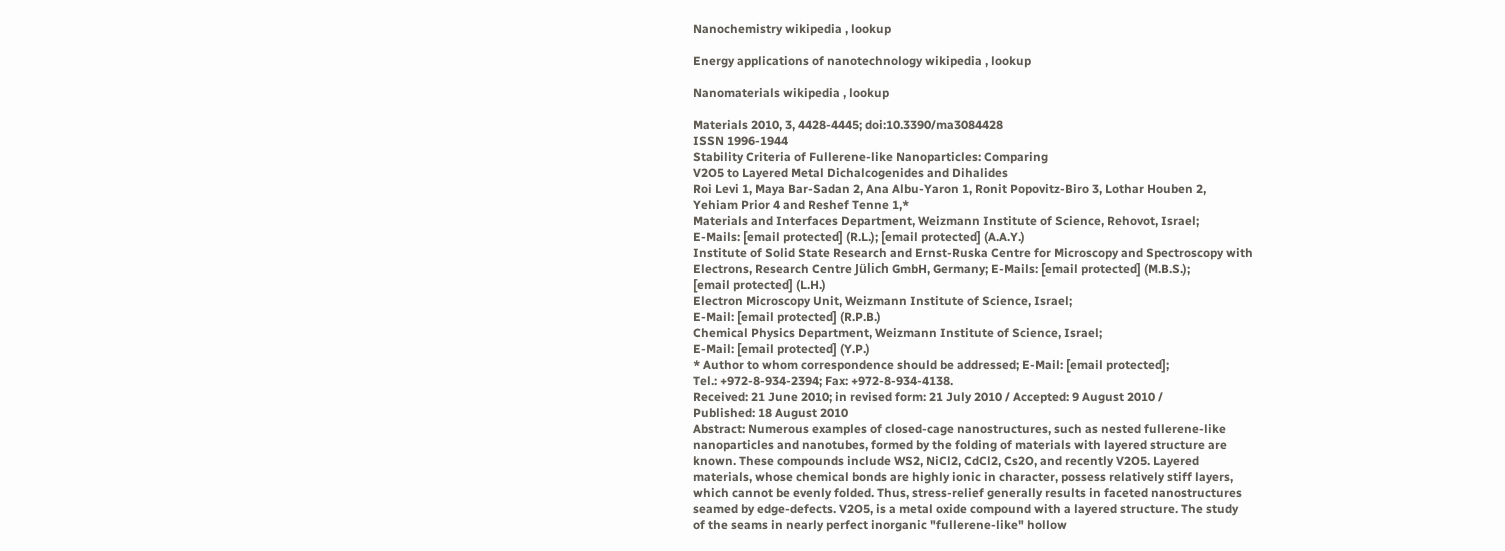Nanochemistry wikipedia , lookup

Energy applications of nanotechnology wikipedia , lookup

Nanomaterials wikipedia , lookup

Materials 2010, 3, 4428-4445; doi:10.3390/ma3084428
ISSN 1996-1944
Stability Criteria of Fullerene-like Nanoparticles: Comparing
V2O5 to Layered Metal Dichalcogenides and Dihalides
Roi Levi 1, Maya Bar-Sadan 2, Ana Albu-Yaron 1, Ronit Popovitz-Biro 3, Lothar Houben 2,
Yehiam Prior 4 and Reshef Tenne 1,*
Materials and Interfaces Department, Weizmann Institute of Science, Rehovot, Israel;
E-Mails: [email protected] (R.L.); [email protected] (A.A.Y.)
Institute of Solid State Research and Ernst-Ruska Centre for Microscopy and Spectroscopy with
Electrons, Research Centre Jülich GmbH, Germany; E-Mails: [email protected] (M.B.S.);
[email protected] (L.H.)
Electron Microscopy Unit, Weizmann Institute of Science, Israel;
E-Mail: [email protected] (R.P.B.)
Chemical Physics Department, Weizmann Institute of Science, Israel;
E-Mail: [email protected] (Y.P.)
* Author to whom correspondence should be addressed; E-Mail: [email protected];
Tel.: +972-8-934-2394; Fax: +972-8-934-4138.
Received: 21 June 2010; in revised form: 21 July 2010 / Accepted: 9 August 2010 /
Published: 18 August 2010
Abstract: Numerous examples of closed-cage nanostructures, such as nested fullerene-like
nanoparticles and nanotubes, formed by the folding of materials with layered structure are
known. These compounds include WS2, NiCl2, CdCl2, Cs2O, and recently V2O5. Layered
materials, whose chemical bonds are highly ionic in character, possess relatively stiff layers,
which cannot be evenly folded. Thus, stress-relief generally results in faceted nanostructures
seamed by edge-defects. V2O5, is a metal oxide compound with a layered structure. The study
of the seams in nearly perfect inorganic "fullerene-like" hollow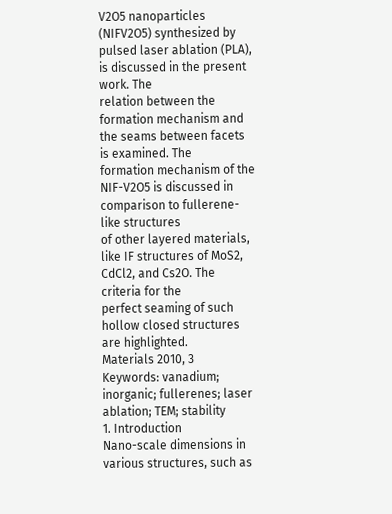V2O5 nanoparticles (NIFV2O5) synthesized by pulsed laser ablation (PLA), is discussed in the present work. The
relation between the formation mechanism and the seams between facets is examined. The
formation mechanism of the NIF-V2O5 is discussed in comparison to fullerene-like structures
of other layered materials, like IF structures of MoS2, CdCl2, and Cs2O. The criteria for the
perfect seaming of such hollow closed structures are highlighted.
Materials 2010, 3
Keywords: vanadium; inorganic; fullerenes; laser ablation; TEM; stability
1. Introduction
Nano-scale dimensions in various structures, such as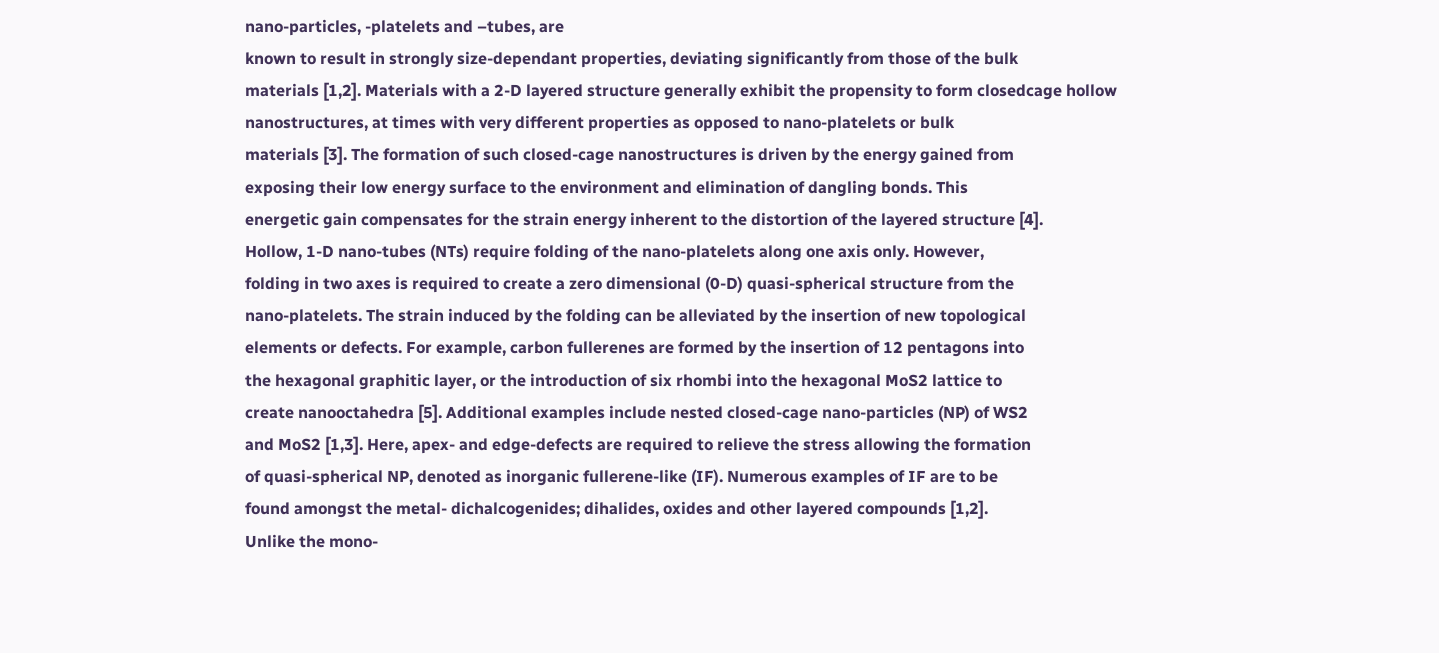nano-particles, -platelets and –tubes, are
known to result in strongly size-dependant properties, deviating significantly from those of the bulk
materials [1,2]. Materials with a 2-D layered structure generally exhibit the propensity to form closedcage hollow nanostructures, at times with very different properties as opposed to nano-platelets or bulk
materials [3]. The formation of such closed-cage nanostructures is driven by the energy gained from
exposing their low energy surface to the environment and elimination of dangling bonds. This
energetic gain compensates for the strain energy inherent to the distortion of the layered structure [4].
Hollow, 1-D nano-tubes (NTs) require folding of the nano-platelets along one axis only. However,
folding in two axes is required to create a zero dimensional (0-D) quasi-spherical structure from the
nano-platelets. The strain induced by the folding can be alleviated by the insertion of new topological
elements or defects. For example, carbon fullerenes are formed by the insertion of 12 pentagons into
the hexagonal graphitic layer, or the introduction of six rhombi into the hexagonal MoS2 lattice to
create nanooctahedra [5]. Additional examples include nested closed-cage nano-particles (NP) of WS2
and MoS2 [1,3]. Here, apex- and edge-defects are required to relieve the stress allowing the formation
of quasi-spherical NP, denoted as inorganic fullerene-like (IF). Numerous examples of IF are to be
found amongst the metal- dichalcogenides; dihalides, oxides and other layered compounds [1,2].
Unlike the mono-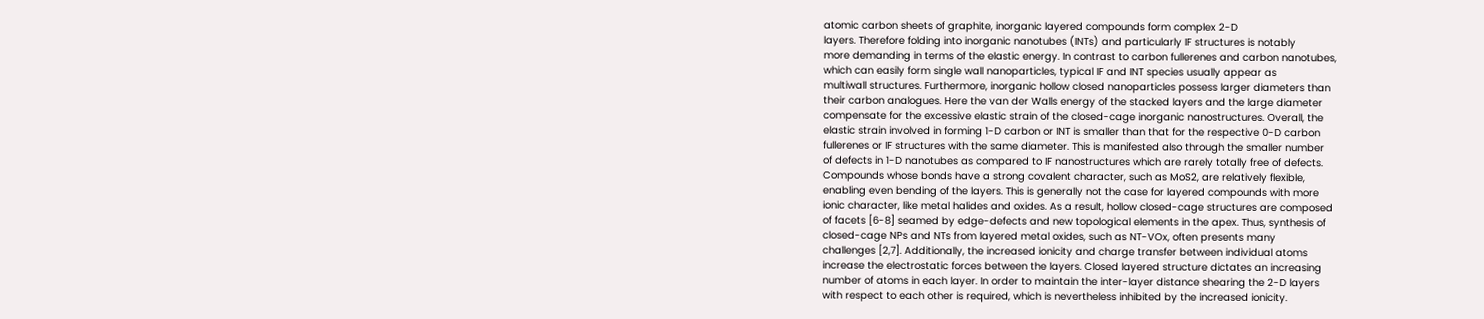atomic carbon sheets of graphite, inorganic layered compounds form complex 2-D
layers. Therefore folding into inorganic nanotubes (INTs) and particularly IF structures is notably
more demanding in terms of the elastic energy. In contrast to carbon fullerenes and carbon nanotubes,
which can easily form single wall nanoparticles, typical IF and INT species usually appear as
multiwall structures. Furthermore, inorganic hollow closed nanoparticles possess larger diameters than
their carbon analogues. Here the van der Walls energy of the stacked layers and the large diameter
compensate for the excessive elastic strain of the closed-cage inorganic nanostructures. Overall, the
elastic strain involved in forming 1-D carbon or INT is smaller than that for the respective 0-D carbon
fullerenes or IF structures with the same diameter. This is manifested also through the smaller number
of defects in 1-D nanotubes as compared to IF nanostructures which are rarely totally free of defects.
Compounds whose bonds have a strong covalent character, such as MoS2, are relatively flexible,
enabling even bending of the layers. This is generally not the case for layered compounds with more
ionic character, like metal halides and oxides. As a result, hollow closed-cage structures are composed
of facets [6-8] seamed by edge-defects and new topological elements in the apex. Thus, synthesis of
closed-cage NPs and NTs from layered metal oxides, such as NT-VOx, often presents many
challenges [2,7]. Additionally, the increased ionicity and charge transfer between individual atoms
increase the electrostatic forces between the layers. Closed layered structure dictates an increasing
number of atoms in each layer. In order to maintain the inter-layer distance shearing the 2-D layers
with respect to each other is required, which is nevertheless inhibited by the increased ionicity.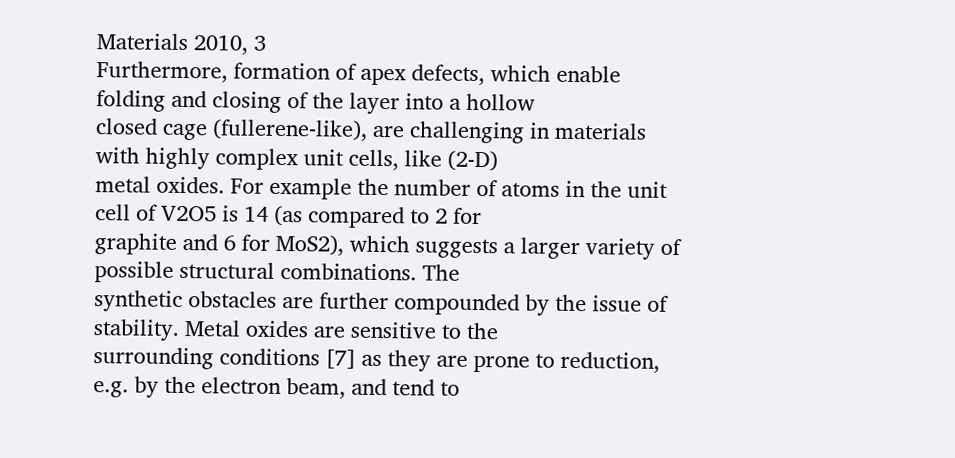Materials 2010, 3
Furthermore, formation of apex defects, which enable folding and closing of the layer into a hollow
closed cage (fullerene-like), are challenging in materials with highly complex unit cells, like (2-D)
metal oxides. For example the number of atoms in the unit cell of V2O5 is 14 (as compared to 2 for
graphite and 6 for MoS2), which suggests a larger variety of possible structural combinations. The
synthetic obstacles are further compounded by the issue of stability. Metal oxides are sensitive to the
surrounding conditions [7] as they are prone to reduction, e.g. by the electron beam, and tend to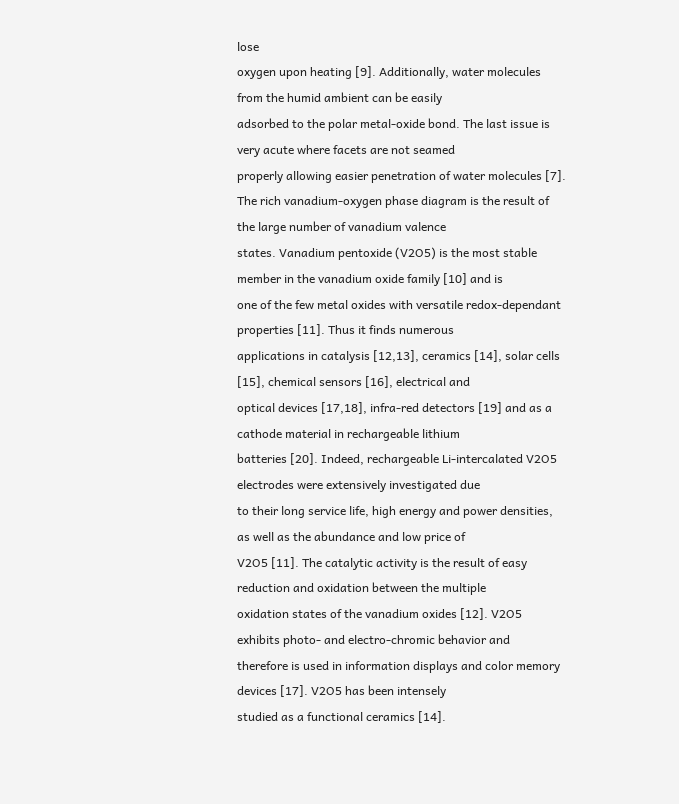lose
oxygen upon heating [9]. Additionally, water molecules from the humid ambient can be easily
adsorbed to the polar metal-oxide bond. The last issue is very acute where facets are not seamed
properly allowing easier penetration of water molecules [7].
The rich vanadium-oxygen phase diagram is the result of the large number of vanadium valence
states. Vanadium pentoxide (V2O5) is the most stable member in the vanadium oxide family [10] and is
one of the few metal oxides with versatile redox-dependant properties [11]. Thus it finds numerous
applications in catalysis [12,13], ceramics [14], solar cells [15], chemical sensors [16], electrical and
optical devices [17,18], infra-red detectors [19] and as a cathode material in rechargeable lithium
batteries [20]. Indeed, rechargeable Li-intercalated V2O5 electrodes were extensively investigated due
to their long service life, high energy and power densities, as well as the abundance and low price of
V2O5 [11]. The catalytic activity is the result of easy reduction and oxidation between the multiple
oxidation states of the vanadium oxides [12]. V2O5 exhibits photo- and electro-chromic behavior and
therefore is used in information displays and color memory devices [17]. V2O5 has been intensely
studied as a functional ceramics [14].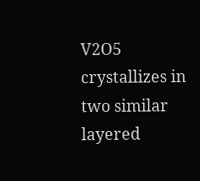V2O5 crystallizes in two similar layered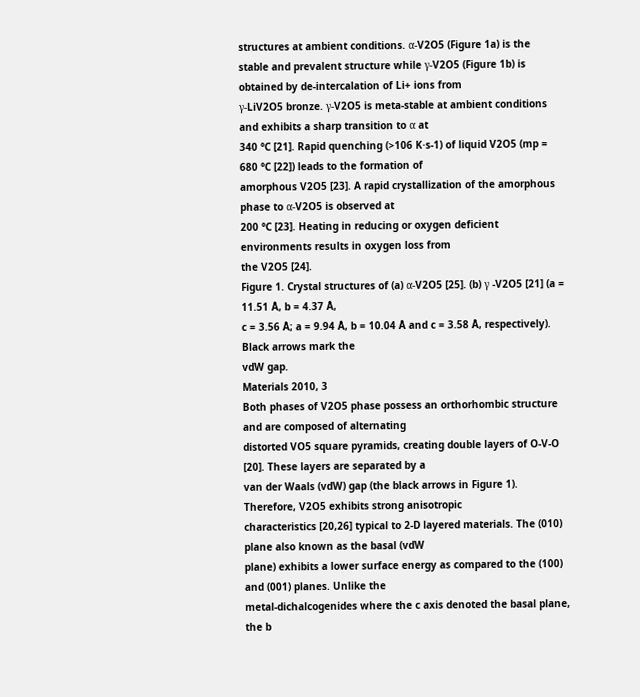structures at ambient conditions. α-V2O5 (Figure 1a) is the
stable and prevalent structure while γ-V2O5 (Figure 1b) is obtained by de-intercalation of Li+ ions from
γ-LiV2O5 bronze. γ-V2O5 is meta-stable at ambient conditions and exhibits a sharp transition to α at
340 °C [21]. Rapid quenching (>106 K·s-1) of liquid V2O5 (mp = 680 °C [22]) leads to the formation of
amorphous V2O5 [23]. A rapid crystallization of the amorphous phase to α-V2O5 is observed at
200 °C [23]. Heating in reducing or oxygen deficient environments results in oxygen loss from
the V2O5 [24].
Figure 1. Crystal structures of (a) α-V2O5 [25]. (b) γ -V2O5 [21] (a = 11.51 Å, b = 4.37 Å,
c = 3.56 Å; a = 9.94 Å, b = 10.04 Å and c = 3.58 Å, respectively). Black arrows mark the
vdW gap.
Materials 2010, 3
Both phases of V2O5 phase possess an orthorhombic structure and are composed of alternating
distorted VO5 square pyramids, creating double layers of O-V-O [20]. These layers are separated by a
van der Waals (vdW) gap (the black arrows in Figure 1). Therefore, V2O5 exhibits strong anisotropic
characteristics [20,26] typical to 2-D layered materials. The (010) plane also known as the basal (vdW
plane) exhibits a lower surface energy as compared to the (100) and (001) planes. Unlike the
metal-dichalcogenides where the c axis denoted the basal plane, the b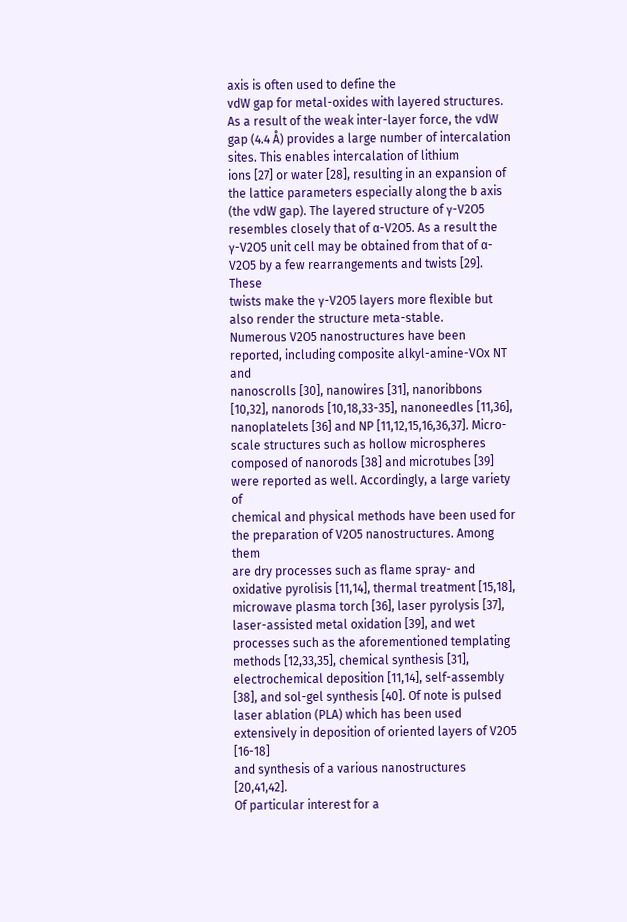axis is often used to define the
vdW gap for metal-oxides with layered structures. As a result of the weak inter-layer force, the vdW
gap (4.4 Å) provides a large number of intercalation sites. This enables intercalation of lithium
ions [27] or water [28], resulting in an expansion of the lattice parameters especially along the b axis
(the vdW gap). The layered structure of γ-V2O5 resembles closely that of α-V2O5. As a result the
γ-V2O5 unit cell may be obtained from that of α-V2O5 by a few rearrangements and twists [29]. These
twists make the γ-V2O5 layers more flexible but also render the structure meta-stable.
Numerous V2O5 nanostructures have been reported, including composite alkyl-amine-VOx NT and
nanoscrolls [30], nanowires [31], nanoribbons [10,32], nanorods [10,18,33-35], nanoneedles [11,36],
nanoplatelets [36] and NP [11,12,15,16,36,37]. Micro-scale structures such as hollow microspheres
composed of nanorods [38] and microtubes [39] were reported as well. Accordingly, a large variety of
chemical and physical methods have been used for the preparation of V2O5 nanostructures. Among them
are dry processes such as flame spray- and oxidative pyrolisis [11,14], thermal treatment [15,18],
microwave plasma torch [36], laser pyrolysis [37], laser-assisted metal oxidation [39], and wet
processes such as the aforementioned templating methods [12,33,35], chemical synthesis [31],
electrochemical deposition [11,14], self-assembly [38], and sol-gel synthesis [40]. Of note is pulsed
laser ablation (PLA) which has been used extensively in deposition of oriented layers of V2O5 [16-18]
and synthesis of a various nanostructures [20,41,42].
Of particular interest for a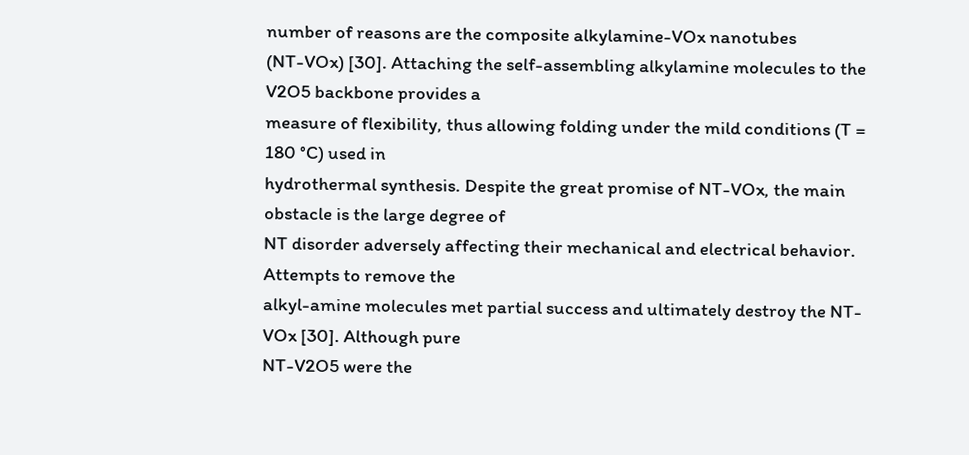number of reasons are the composite alkylamine-VOx nanotubes
(NT-VOx) [30]. Attaching the self-assembling alkylamine molecules to the V2O5 backbone provides a
measure of flexibility, thus allowing folding under the mild conditions (T = 180 °C) used in
hydrothermal synthesis. Despite the great promise of NT-VOx, the main obstacle is the large degree of
NT disorder adversely affecting their mechanical and electrical behavior. Attempts to remove the
alkyl-amine molecules met partial success and ultimately destroy the NT-VOx [30]. Although pure
NT-V2O5 were the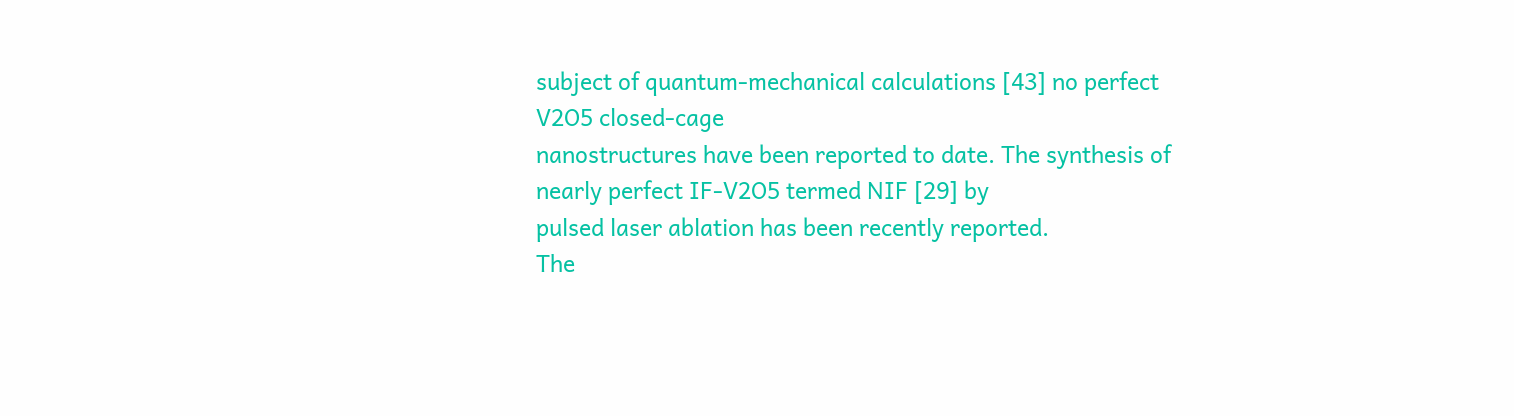subject of quantum-mechanical calculations [43] no perfect V2O5 closed-cage
nanostructures have been reported to date. The synthesis of nearly perfect IF-V2O5 termed NIF [29] by
pulsed laser ablation has been recently reported.
The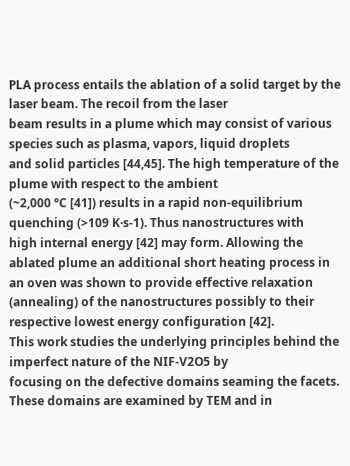PLA process entails the ablation of a solid target by the laser beam. The recoil from the laser
beam results in a plume which may consist of various species such as plasma, vapors, liquid droplets
and solid particles [44,45]. The high temperature of the plume with respect to the ambient
(~2,000 °C [41]) results in a rapid non-equilibrium quenching (>109 K·s-1). Thus nanostructures with
high internal energy [42] may form. Allowing the ablated plume an additional short heating process in
an oven was shown to provide effective relaxation (annealing) of the nanostructures possibly to their
respective lowest energy configuration [42].
This work studies the underlying principles behind the imperfect nature of the NIF-V2O5 by
focusing on the defective domains seaming the facets. These domains are examined by TEM and in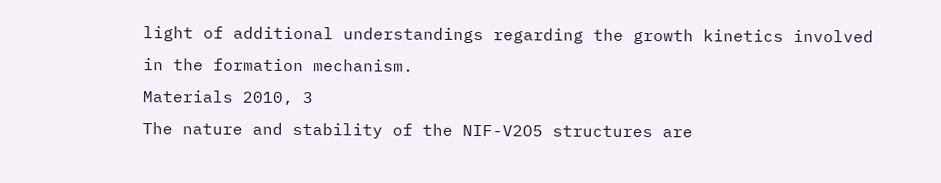light of additional understandings regarding the growth kinetics involved in the formation mechanism.
Materials 2010, 3
The nature and stability of the NIF-V2O5 structures are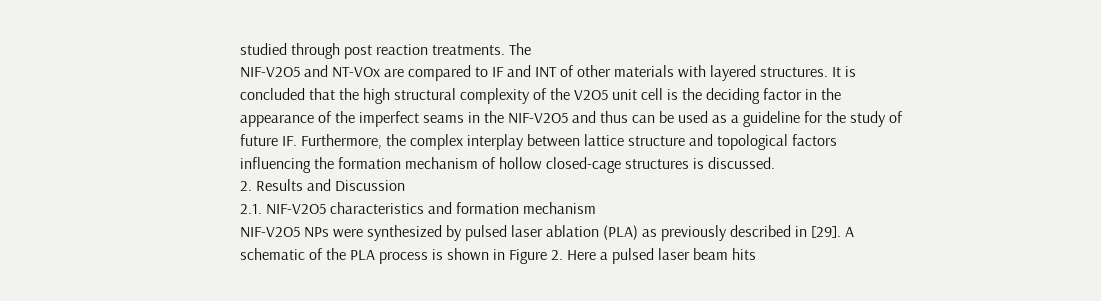studied through post reaction treatments. The
NIF-V2O5 and NT-VOx are compared to IF and INT of other materials with layered structures. It is
concluded that the high structural complexity of the V2O5 unit cell is the deciding factor in the
appearance of the imperfect seams in the NIF-V2O5 and thus can be used as a guideline for the study of
future IF. Furthermore, the complex interplay between lattice structure and topological factors
influencing the formation mechanism of hollow closed-cage structures is discussed.
2. Results and Discussion
2.1. NIF-V2O5 characteristics and formation mechanism
NIF-V2O5 NPs were synthesized by pulsed laser ablation (PLA) as previously described in [29]. A
schematic of the PLA process is shown in Figure 2. Here a pulsed laser beam hits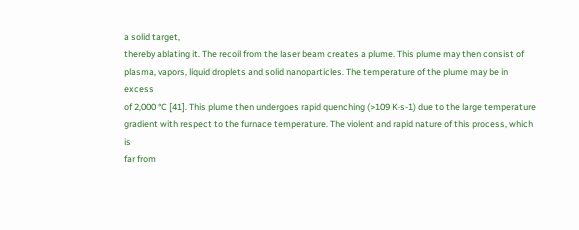a solid target,
thereby ablating it. The recoil from the laser beam creates a plume. This plume may then consist of
plasma, vapors, liquid droplets and solid nanoparticles. The temperature of the plume may be in excess
of 2,000 °C [41]. This plume then undergoes rapid quenching (>109 K·s-1) due to the large temperature
gradient with respect to the furnace temperature. The violent and rapid nature of this process, which is
far from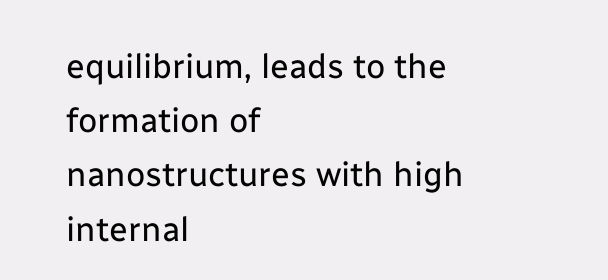equilibrium, leads to the formation of nanostructures with high internal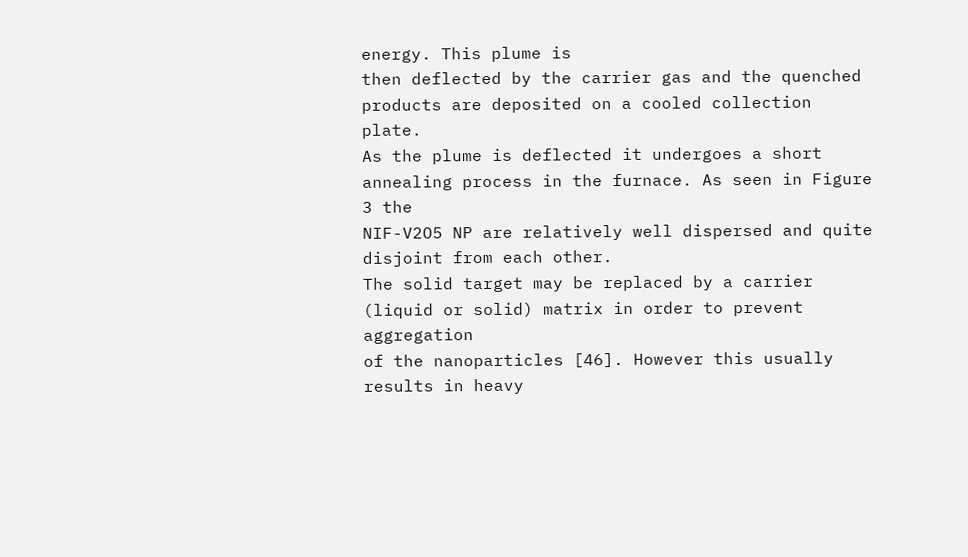energy. This plume is
then deflected by the carrier gas and the quenched products are deposited on a cooled collection plate.
As the plume is deflected it undergoes a short annealing process in the furnace. As seen in Figure 3 the
NIF-V2O5 NP are relatively well dispersed and quite disjoint from each other.
The solid target may be replaced by a carrier (liquid or solid) matrix in order to prevent aggregation
of the nanoparticles [46]. However this usually results in heavy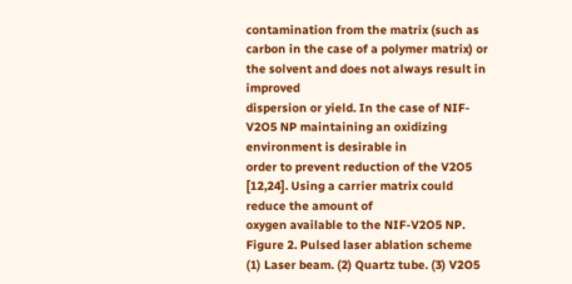contamination from the matrix (such as
carbon in the case of a polymer matrix) or the solvent and does not always result in improved
dispersion or yield. In the case of NIF-V2O5 NP maintaining an oxidizing environment is desirable in
order to prevent reduction of the V2O5 [12,24]. Using a carrier matrix could reduce the amount of
oxygen available to the NIF-V2O5 NP.
Figure 2. Pulsed laser ablation scheme (1) Laser beam. (2) Quartz tube. (3) V2O5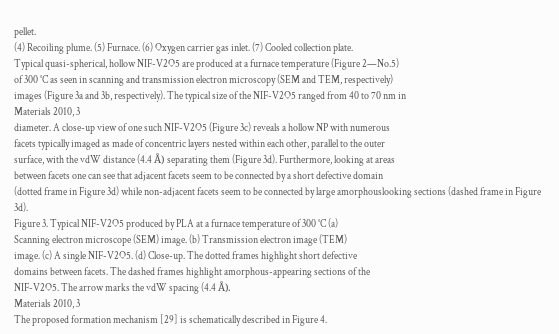pellet.
(4) Recoiling plume. (5) Furnace. (6) Oxygen carrier gas inlet. (7) Cooled collection plate.
Typical quasi-spherical, hollow NIF-V2O5 are produced at a furnace temperature (Figure 2—No.5)
of 300 °C as seen in scanning and transmission electron microscopy (SEM and TEM, respectively)
images (Figure 3a and 3b, respectively). The typical size of the NIF-V2O5 ranged from 40 to 70 nm in
Materials 2010, 3
diameter. A close-up view of one such NIF-V2O5 (Figure 3c) reveals a hollow NP with numerous
facets typically imaged as made of concentric layers nested within each other, parallel to the outer
surface, with the vdW distance (4.4 Å) separating them (Figure 3d). Furthermore, looking at areas
between facets one can see that adjacent facets seem to be connected by a short defective domain
(dotted frame in Figure 3d) while non-adjacent facets seem to be connected by large amorphouslooking sections (dashed frame in Figure 3d).
Figure 3. Typical NIF-V2O5 produced by PLA at a furnace temperature of 300 °C (a)
Scanning electron microscope (SEM) image. (b) Transmission electron image (TEM)
image. (c) A single NIF-V2O5. (d) Close-up. The dotted frames highlight short defective
domains between facets. The dashed frames highlight amorphous-appearing sections of the
NIF-V2O5. The arrow marks the vdW spacing (4.4 Å).
Materials 2010, 3
The proposed formation mechanism [29] is schematically described in Figure 4.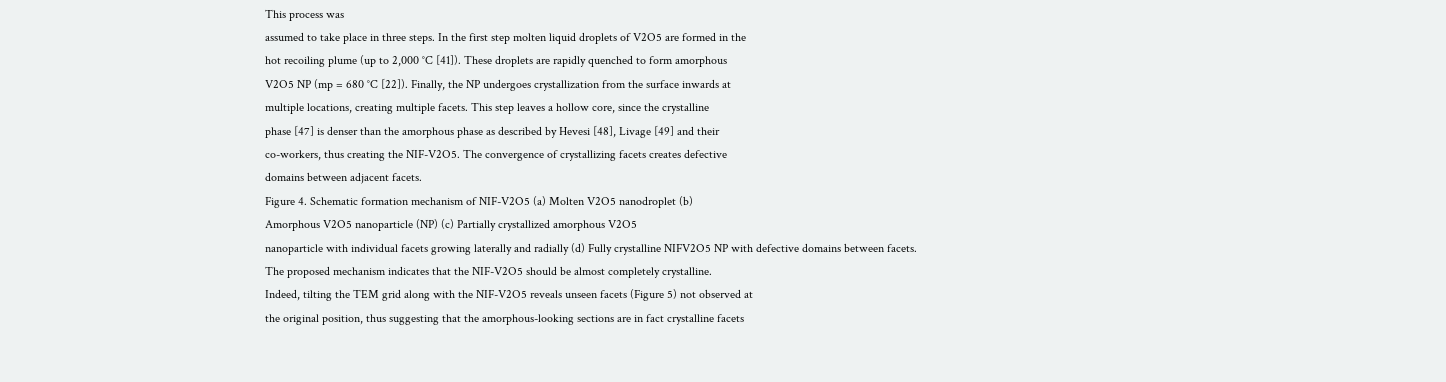This process was
assumed to take place in three steps. In the first step molten liquid droplets of V2O5 are formed in the
hot recoiling plume (up to 2,000 °C [41]). These droplets are rapidly quenched to form amorphous
V2O5 NP (mp = 680 °C [22]). Finally, the NP undergoes crystallization from the surface inwards at
multiple locations, creating multiple facets. This step leaves a hollow core, since the crystalline
phase [47] is denser than the amorphous phase as described by Hevesi [48], Livage [49] and their
co-workers, thus creating the NIF-V2O5. The convergence of crystallizing facets creates defective
domains between adjacent facets.
Figure 4. Schematic formation mechanism of NIF-V2O5 (a) Molten V2O5 nanodroplet (b)
Amorphous V2O5 nanoparticle (NP) (c) Partially crystallized amorphous V2O5
nanoparticle with individual facets growing laterally and radially (d) Fully crystalline NIFV2O5 NP with defective domains between facets.
The proposed mechanism indicates that the NIF-V2O5 should be almost completely crystalline.
Indeed, tilting the TEM grid along with the NIF-V2O5 reveals unseen facets (Figure 5) not observed at
the original position, thus suggesting that the amorphous-looking sections are in fact crystalline facets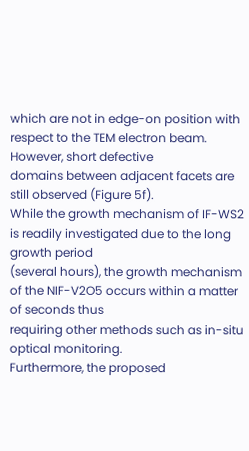which are not in edge-on position with respect to the TEM electron beam. However, short defective
domains between adjacent facets are still observed (Figure 5f).
While the growth mechanism of IF-WS2 is readily investigated due to the long growth period
(several hours), the growth mechanism of the NIF-V2O5 occurs within a matter of seconds thus
requiring other methods such as in-situ optical monitoring.
Furthermore, the proposed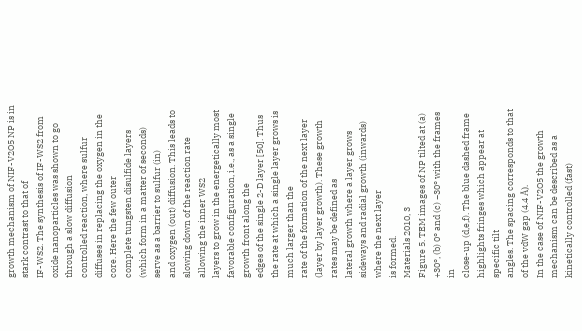growth mechanism of NIF-V2O5 NP is in stark contrast to that of
IF-WS2. The synthesis of IF-WS2 from oxide nanoparticles was shown to go through a slow diffusion
controlled reaction, where sulfur diffuses in replacing the oxygen in the core. Here the few outer
complete tungsten disulfide layers (which form in a matter of seconds) serve as a barrier to sulfur (in)
and oxygen (out) diffusion. This leads to slowing down of the reaction rate allowing the inner WS2
layers to grow in the energetically most favorable configuration, i.e., as a single growth front along the
edges of the single 2-D layer [50]. Thus the rate at which a single layer grows is much larger than the
rate of the formation of the next layer (layer by layer growth). These growth rates may be defined as
lateral growth where a layer grows sideways and radial growth (inwards) where the next layer
is formed.
Materials 2010, 3
Figure 5. TEM images of NP tilted at (a) +30°, (b) 0° and (c) −30° with the frames in
close-up (d,e,f). The blue dashed frame highlights fringes which appear at specific tilt
angles. The spacing corresponds to that of the vdW gap (4.4 Å).
In the case of NIF-V2O5 the growth mechanism can be described as a kinetically controlled (fast)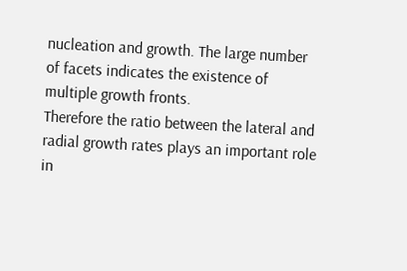nucleation and growth. The large number of facets indicates the existence of multiple growth fronts.
Therefore the ratio between the lateral and radial growth rates plays an important role in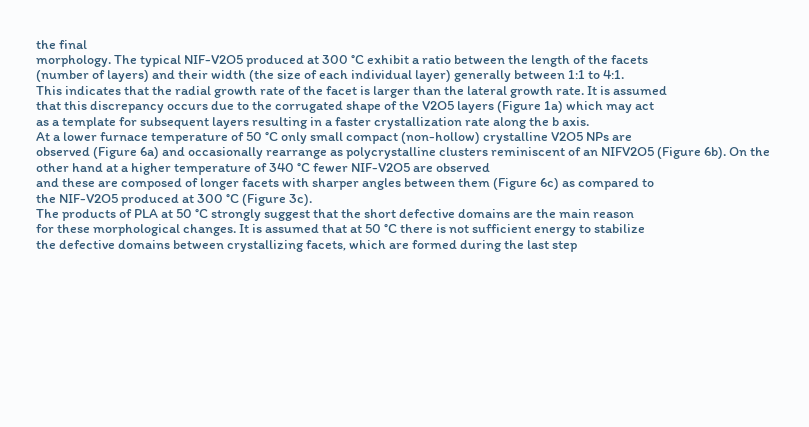the final
morphology. The typical NIF-V2O5 produced at 300 °C exhibit a ratio between the length of the facets
(number of layers) and their width (the size of each individual layer) generally between 1:1 to 4:1.
This indicates that the radial growth rate of the facet is larger than the lateral growth rate. It is assumed
that this discrepancy occurs due to the corrugated shape of the V2O5 layers (Figure 1a) which may act
as a template for subsequent layers resulting in a faster crystallization rate along the b axis.
At a lower furnace temperature of 50 °C only small compact (non-hollow) crystalline V2O5 NPs are
observed (Figure 6a) and occasionally rearrange as polycrystalline clusters reminiscent of an NIFV2O5 (Figure 6b). On the other hand at a higher temperature of 340 °C fewer NIF-V2O5 are observed
and these are composed of longer facets with sharper angles between them (Figure 6c) as compared to
the NIF-V2O5 produced at 300 °C (Figure 3c).
The products of PLA at 50 °C strongly suggest that the short defective domains are the main reason
for these morphological changes. It is assumed that at 50 °C there is not sufficient energy to stabilize
the defective domains between crystallizing facets, which are formed during the last step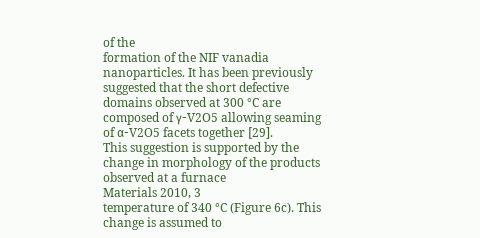of the
formation of the NIF vanadia nanoparticles. It has been previously suggested that the short defective
domains observed at 300 °C are composed of γ-V2O5 allowing seaming of α-V2O5 facets together [29].
This suggestion is supported by the change in morphology of the products observed at a furnace
Materials 2010, 3
temperature of 340 °C (Figure 6c). This change is assumed to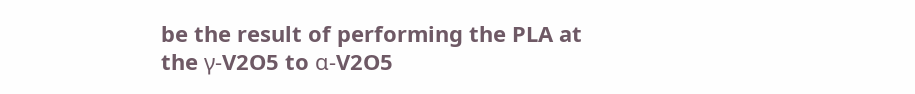be the result of performing the PLA at
the γ-V2O5 to α-V2O5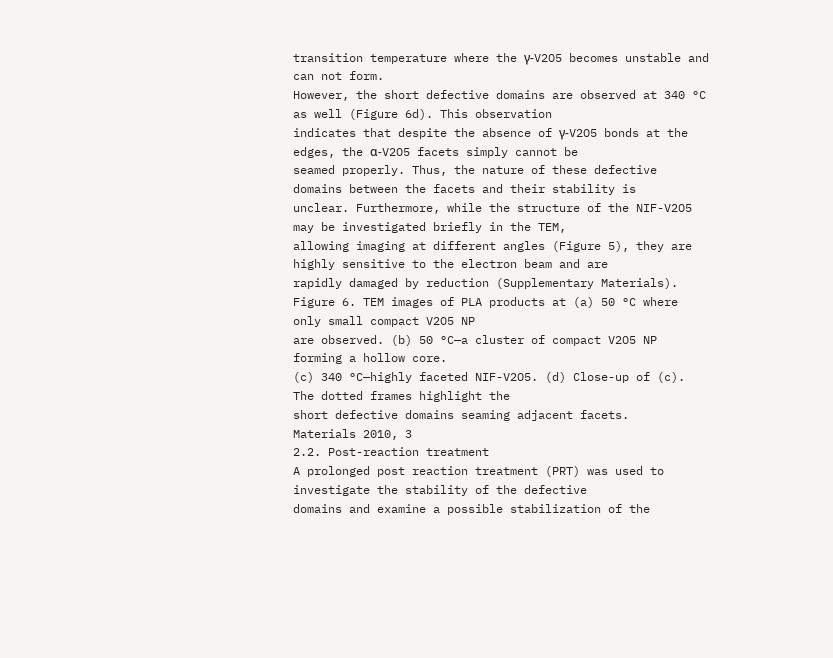transition temperature where the γ-V2O5 becomes unstable and can not form.
However, the short defective domains are observed at 340 °C as well (Figure 6d). This observation
indicates that despite the absence of γ-V2O5 bonds at the edges, the α-V2O5 facets simply cannot be
seamed properly. Thus, the nature of these defective domains between the facets and their stability is
unclear. Furthermore, while the structure of the NIF-V2O5 may be investigated briefly in the TEM,
allowing imaging at different angles (Figure 5), they are highly sensitive to the electron beam and are
rapidly damaged by reduction (Supplementary Materials).
Figure 6. TEM images of PLA products at (a) 50 °C where only small compact V2O5 NP
are observed. (b) 50 °C—a cluster of compact V2O5 NP forming a hollow core.
(c) 340 °C—highly faceted NIF-V2O5. (d) Close-up of (c). The dotted frames highlight the
short defective domains seaming adjacent facets.
Materials 2010, 3
2.2. Post-reaction treatment
A prolonged post reaction treatment (PRT) was used to investigate the stability of the defective
domains and examine a possible stabilization of the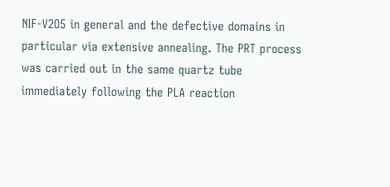NIF-V2O5 in general and the defective domains in
particular via extensive annealing. The PRT process was carried out in the same quartz tube
immediately following the PLA reaction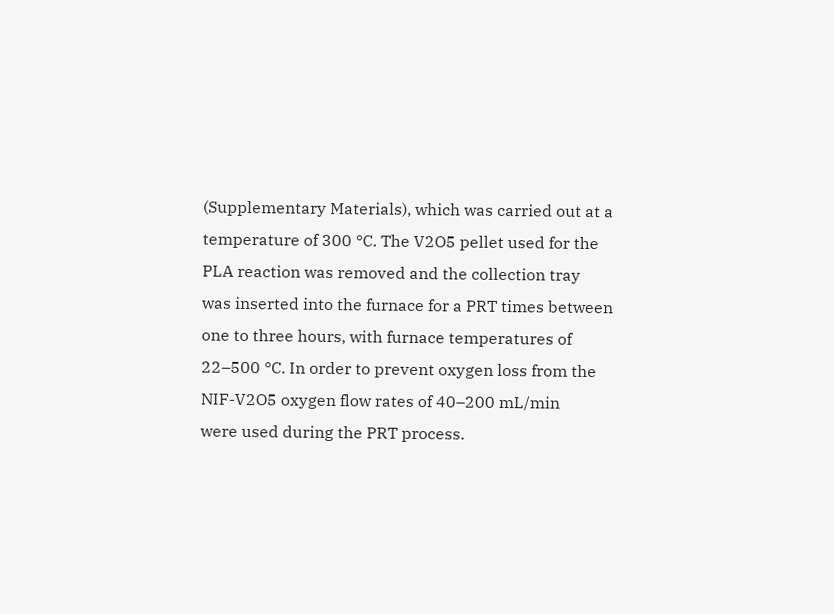(Supplementary Materials), which was carried out at a
temperature of 300 °C. The V2O5 pellet used for the PLA reaction was removed and the collection tray
was inserted into the furnace for a PRT times between one to three hours, with furnace temperatures of
22–500 °C. In order to prevent oxygen loss from the NIF-V2O5 oxygen flow rates of 40–200 mL/min
were used during the PRT process.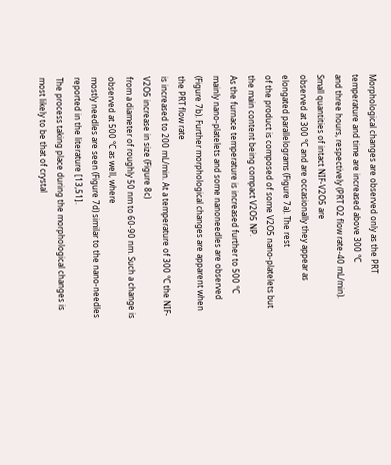Morphological changes are observed only as the PRT temperature and time are increased above 300 °C
and three hours, respectively (PRT O2 flow rate-40 mL/min). Small quantities of intact NIF-V2O5 are
observed at 300 °C and are occasionally they appear as elongated parallelograms (Figure 7a). The rest
of the product is composed of some V2O5 nano-platelets but the main content being compact V2O5 NP.
As the furnace temperature is increased further to 500 °C mainly nano-platelets and some nanoneedles are observed (Figure 7b). Further morphological changes are apparent when the PRT flow rate
is increased to 200 mL/min. At a temperature of 300 °C the NIF-V2O5 increase in size (Figure 8c)
from a diameter of roughly 50 nm to 60-90 nm. Such a change is observed at 500 °C as well, where
mostly needles are seen (Figure 7d) similar to the nano-needles reported in the literature [13,51].
The process taking place during the morphological changes is most likely to be that of crystal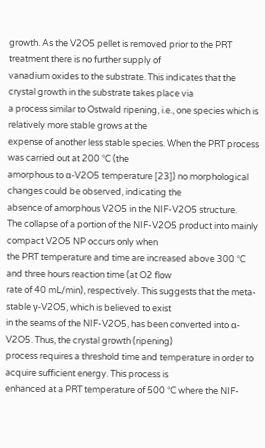growth. As the V2O5 pellet is removed prior to the PRT treatment there is no further supply of
vanadium oxides to the substrate. This indicates that the crystal growth in the substrate takes place via
a process similar to Ostwald ripening, i.e., one species which is relatively more stable grows at the
expense of another less stable species. When the PRT process was carried out at 200 °C (the
amorphous to α-V2O5 temperature [23]) no morphological changes could be observed, indicating the
absence of amorphous V2O5 in the NIF-V2O5 structure.
The collapse of a portion of the NIF-V2O5 product into mainly compact V2O5 NP occurs only when
the PRT temperature and time are increased above 300 °C and three hours reaction time (at O2 flow
rate of 40 mL/min), respectively. This suggests that the meta-stable γ-V2O5, which is believed to exist
in the seams of the NIF-V2O5, has been converted into α-V2O5. Thus, the crystal growth (ripening)
process requires a threshold time and temperature in order to acquire sufficient energy. This process is
enhanced at a PRT temperature of 500 °C where the NIF-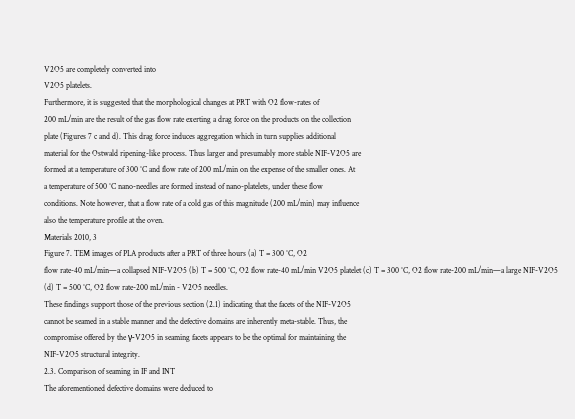V2O5 are completely converted into
V2O5 platelets.
Furthermore, it is suggested that the morphological changes at PRT with O2 flow-rates of
200 mL/min are the result of the gas flow rate exerting a drag force on the products on the collection
plate (Figures 7 c and d). This drag force induces aggregation which in turn supplies additional
material for the Ostwald ripening-like process. Thus larger and presumably more stable NIF-V2O5 are
formed at a temperature of 300 °C and flow rate of 200 mL/min on the expense of the smaller ones. At
a temperature of 500 °C nano-needles are formed instead of nano-platelets, under these flow
conditions. Note however, that a flow rate of a cold gas of this magnitude (200 mL/min) may influence
also the temperature profile at the oven.
Materials 2010, 3
Figure 7. TEM images of PLA products after a PRT of three hours (a) T = 300 °C, O2
flow rate-40 mL/min—a collapsed NIF-V2O5 (b) T = 500 °C, O2 flow rate-40 mL/min V2O5 platelet (c) T = 300 °C, O2 flow rate-200 mL/min—a large NIF-V2O5
(d) T = 500 °C, O2 flow rate-200 mL/min - V2O5 needles.
These findings support those of the previous section (2.1) indicating that the facets of the NIF-V2O5
cannot be seamed in a stable manner and the defective domains are inherently meta-stable. Thus, the
compromise offered by the γ-V2O5 in seaming facets appears to be the optimal for maintaining the
NIF-V2O5 structural integrity.
2.3. Comparison of seaming in IF and INT
The aforementioned defective domains were deduced to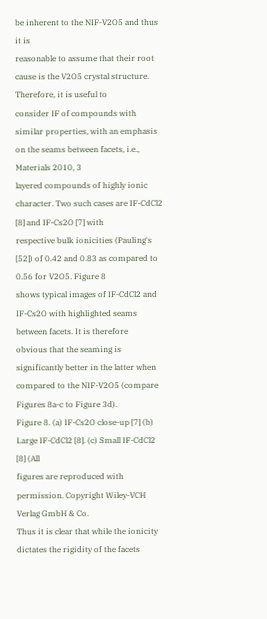be inherent to the NIF-V2O5 and thus it is
reasonable to assume that their root cause is the V2O5 crystal structure. Therefore, it is useful to
consider IF of compounds with similar properties, with an emphasis on the seams between facets, i.e.,
Materials 2010, 3
layered compounds of highly ionic character. Two such cases are IF-CdCl2 [8] and IF-Cs2O [7] with
respective bulk ionicities (Pauling's [52]) of 0.42 and 0.83 as compared to 0.56 for V2O5. Figure 8
shows typical images of IF-CdCl2 and IF-Cs2O with highlighted seams between facets. It is therefore
obvious that the seaming is significantly better in the latter when compared to the NIF-V2O5 (compare
Figures 8a-c to Figure 3d).
Figure 8. (a) IF-Cs2O close-up [7] (b) Large IF-CdCl2 [8]. (c) Small IF-CdCl2 [8] (All
figures are reproduced with permission. Copyright Wiley-VCH Verlag GmbH & Co.
Thus it is clear that while the ionicity dictates the rigidity of the facets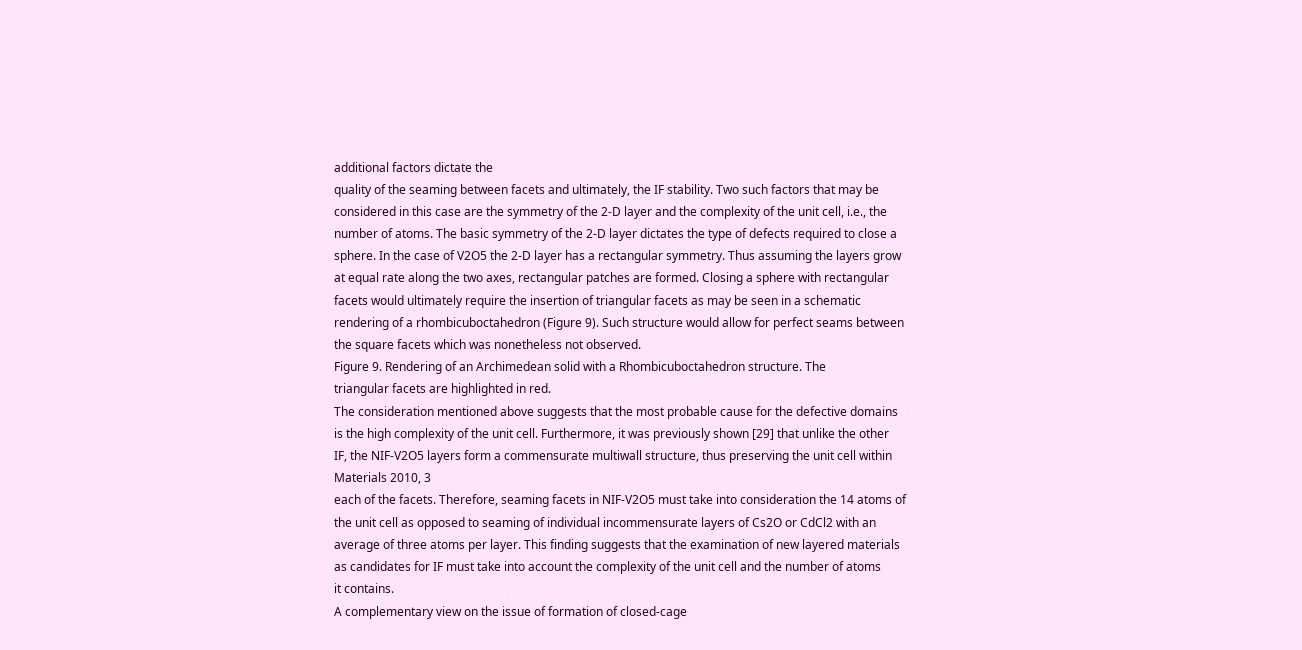additional factors dictate the
quality of the seaming between facets and ultimately, the IF stability. Two such factors that may be
considered in this case are the symmetry of the 2-D layer and the complexity of the unit cell, i.e., the
number of atoms. The basic symmetry of the 2-D layer dictates the type of defects required to close a
sphere. In the case of V2O5 the 2-D layer has a rectangular symmetry. Thus assuming the layers grow
at equal rate along the two axes, rectangular patches are formed. Closing a sphere with rectangular
facets would ultimately require the insertion of triangular facets as may be seen in a schematic
rendering of a rhombicuboctahedron (Figure 9). Such structure would allow for perfect seams between
the square facets which was nonetheless not observed.
Figure 9. Rendering of an Archimedean solid with a Rhombicuboctahedron structure. The
triangular facets are highlighted in red.
The consideration mentioned above suggests that the most probable cause for the defective domains
is the high complexity of the unit cell. Furthermore, it was previously shown [29] that unlike the other
IF, the NIF-V2O5 layers form a commensurate multiwall structure, thus preserving the unit cell within
Materials 2010, 3
each of the facets. Therefore, seaming facets in NIF-V2O5 must take into consideration the 14 atoms of
the unit cell as opposed to seaming of individual incommensurate layers of Cs2O or CdCl2 with an
average of three atoms per layer. This finding suggests that the examination of new layered materials
as candidates for IF must take into account the complexity of the unit cell and the number of atoms
it contains.
A complementary view on the issue of formation of closed-cage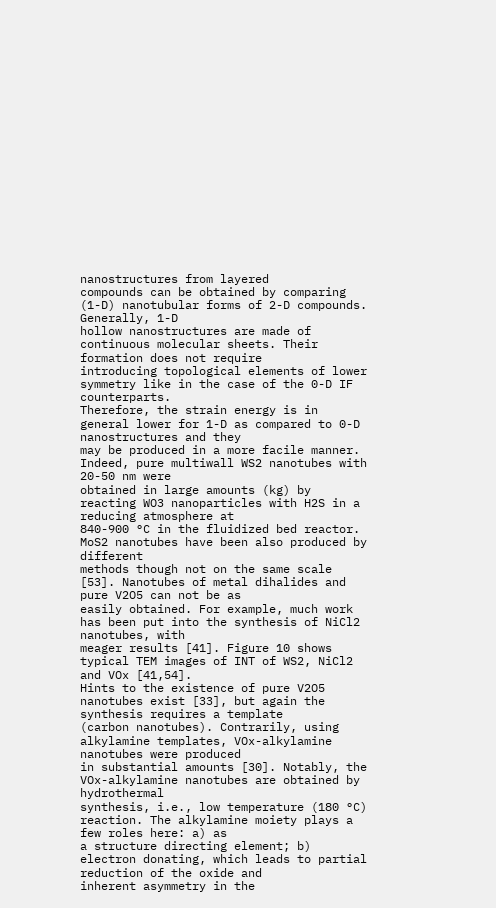nanostructures from layered
compounds can be obtained by comparing (1-D) nanotubular forms of 2-D compounds. Generally, 1-D
hollow nanostructures are made of continuous molecular sheets. Their formation does not require
introducing topological elements of lower symmetry like in the case of the 0-D IF counterparts.
Therefore, the strain energy is in general lower for 1-D as compared to 0-D nanostructures and they
may be produced in a more facile manner. Indeed, pure multiwall WS2 nanotubes with 20-50 nm were
obtained in large amounts (kg) by reacting WO3 nanoparticles with H2S in a reducing atmosphere at
840-900 °C in the fluidized bed reactor. MoS2 nanotubes have been also produced by different
methods though not on the same scale [53]. Nanotubes of metal dihalides and pure V2O5 can not be as
easily obtained. For example, much work has been put into the synthesis of NiCl2 nanotubes, with
meager results [41]. Figure 10 shows typical TEM images of INT of WS2, NiCl2 and VOx [41,54].
Hints to the existence of pure V2O5 nanotubes exist [33], but again the synthesis requires a template
(carbon nanotubes). Contrarily, using alkylamine templates, VOx-alkylamine nanotubes were produced
in substantial amounts [30]. Notably, the VOx-alkylamine nanotubes are obtained by hydrothermal
synthesis, i.e., low temperature (180 °C) reaction. The alkylamine moiety plays a few roles here: a) as
a structure directing element; b) electron donating, which leads to partial reduction of the oxide and
inherent asymmetry in the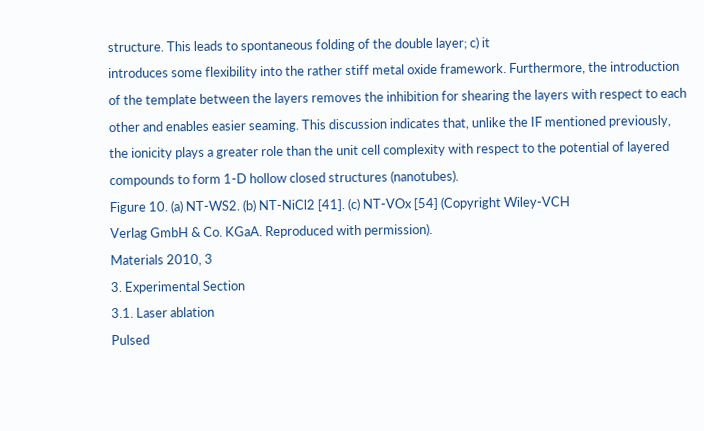structure. This leads to spontaneous folding of the double layer; c) it
introduces some flexibility into the rather stiff metal oxide framework. Furthermore, the introduction
of the template between the layers removes the inhibition for shearing the layers with respect to each
other and enables easier seaming. This discussion indicates that, unlike the IF mentioned previously,
the ionicity plays a greater role than the unit cell complexity with respect to the potential of layered
compounds to form 1-D hollow closed structures (nanotubes).
Figure 10. (a) NT-WS2. (b) NT-NiCl2 [41]. (c) NT-VOx [54] (Copyright Wiley-VCH
Verlag GmbH & Co. KGaA. Reproduced with permission).
Materials 2010, 3
3. Experimental Section
3.1. Laser ablation
Pulsed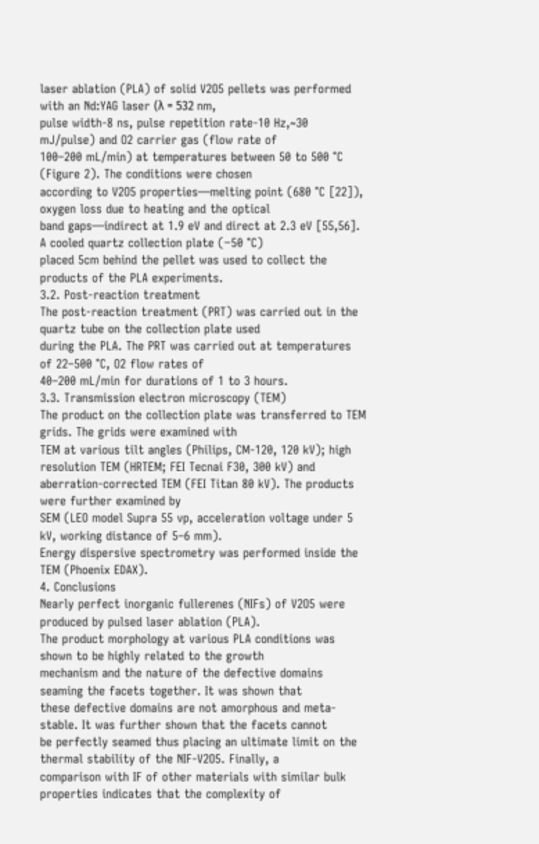laser ablation (PLA) of solid V2O5 pellets was performed with an Nd:YAG laser (λ = 532 nm,
pulse width-8 ns, pulse repetition rate-10 Hz,~30 mJ/pulse) and O2 carrier gas (flow rate of
100–200 mL/min) at temperatures between 50 to 500 °C (Figure 2). The conditions were chosen
according to V2O5 properties—melting point (680 °C [22]), oxygen loss due to heating and the optical
band gaps—indirect at 1.9 eV and direct at 2.3 eV [55,56]. A cooled quartz collection plate (−50 °C)
placed 5cm behind the pellet was used to collect the products of the PLA experiments.
3.2. Post-reaction treatment
The post-reaction treatment (PRT) was carried out in the quartz tube on the collection plate used
during the PLA. The PRT was carried out at temperatures of 22–500 °C, O2 flow rates of
40–200 mL/min for durations of 1 to 3 hours.
3.3. Transmission electron microscopy (TEM)
The product on the collection plate was transferred to TEM grids. The grids were examined with
TEM at various tilt angles (Philips, CM-120, 120 kV); high resolution TEM (HRTEM; FEI Tecnai F30, 300 kV) and aberration-corrected TEM (FEI Titan 80 kV). The products were further examined by
SEM (LEO model Supra 55 vp, acceleration voltage under 5 kV, working distance of 5–6 mm).
Energy dispersive spectrometry was performed inside the TEM (Phoenix EDAX).
4. Conclusions
Nearly perfect inorganic fullerenes (NIFs) of V2O5 were produced by pulsed laser ablation (PLA).
The product morphology at various PLA conditions was shown to be highly related to the growth
mechanism and the nature of the defective domains seaming the facets together. It was shown that
these defective domains are not amorphous and meta-stable. It was further shown that the facets cannot
be perfectly seamed thus placing an ultimate limit on the thermal stability of the NIF-V2O5. Finally, a
comparison with IF of other materials with similar bulk properties indicates that the complexity of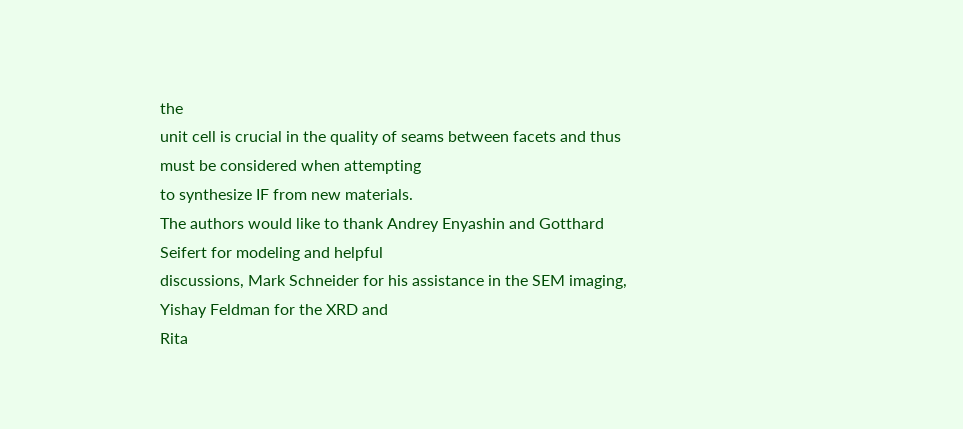the
unit cell is crucial in the quality of seams between facets and thus must be considered when attempting
to synthesize IF from new materials.
The authors would like to thank Andrey Enyashin and Gotthard Seifert for modeling and helpful
discussions, Mark Schneider for his assistance in the SEM imaging, Yishay Feldman for the XRD and
Rita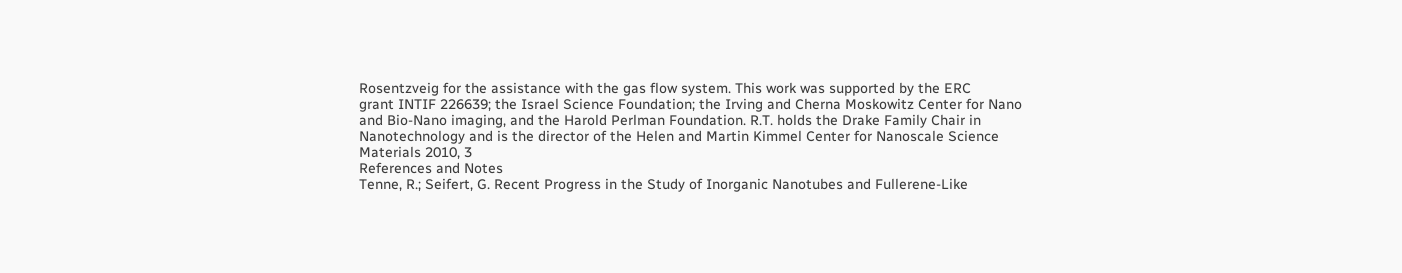Rosentzveig for the assistance with the gas flow system. This work was supported by the ERC
grant INTIF 226639; the Israel Science Foundation; the Irving and Cherna Moskowitz Center for Nano
and Bio-Nano imaging, and the Harold Perlman Foundation. R.T. holds the Drake Family Chair in
Nanotechnology and is the director of the Helen and Martin Kimmel Center for Nanoscale Science
Materials 2010, 3
References and Notes
Tenne, R.; Seifert, G. Recent Progress in the Study of Inorganic Nanotubes and Fullerene-Like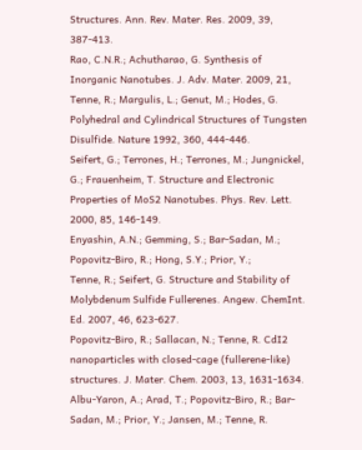Structures. Ann. Rev. Mater. Res. 2009, 39, 387-413.
Rao, C.N.R.; Achutharao, G. Synthesis of Inorganic Nanotubes. J. Adv. Mater. 2009, 21,
Tenne, R.; Margulis, L.; Genut, M.; Hodes, G. Polyhedral and Cylindrical Structures of Tungsten
Disulfide. Nature 1992, 360, 444-446.
Seifert, G.; Terrones, H.; Terrones, M.; Jungnickel, G.; Frauenheim, T. Structure and Electronic
Properties of MoS2 Nanotubes. Phys. Rev. Lett. 2000, 85, 146-149.
Enyashin, A.N.; Gemming, S.; Bar-Sadan, M.; Popovitz-Biro, R.; Hong, S.Y.; Prior, Y.;
Tenne, R.; Seifert, G. Structure and Stability of Molybdenum Sulfide Fullerenes. Angew. ChemInt. Ed. 2007, 46, 623-627.
Popovitz-Biro, R.; Sallacan, N.; Tenne, R. CdI2 nanoparticles with closed-cage (fullerene-like)
structures. J. Mater. Chem. 2003, 13, 1631-1634.
Albu-Yaron, A.; Arad, T.; Popovitz-Biro, R.; Bar-Sadan, M.; Prior, Y.; Jansen, M.; Tenne, R.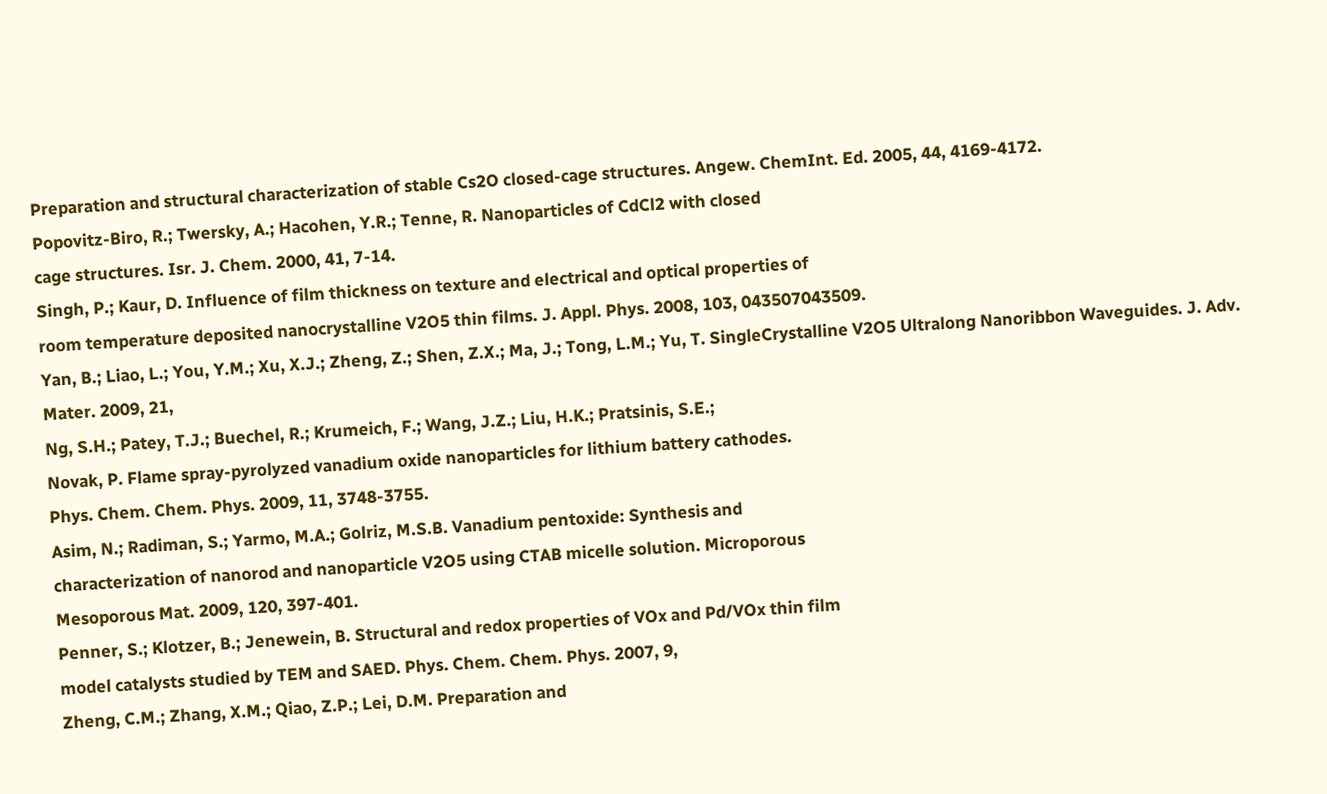Preparation and structural characterization of stable Cs2O closed-cage structures. Angew. ChemInt. Ed. 2005, 44, 4169-4172.
Popovitz-Biro, R.; Twersky, A.; Hacohen, Y.R.; Tenne, R. Nanoparticles of CdCl2 with closed
cage structures. Isr. J. Chem. 2000, 41, 7-14.
Singh, P.; Kaur, D. Influence of film thickness on texture and electrical and optical properties of
room temperature deposited nanocrystalline V2O5 thin films. J. Appl. Phys. 2008, 103, 043507043509.
Yan, B.; Liao, L.; You, Y.M.; Xu, X.J.; Zheng, Z.; Shen, Z.X.; Ma, J.; Tong, L.M.; Yu, T. SingleCrystalline V2O5 Ultralong Nanoribbon Waveguides. J. Adv. Mater. 2009, 21,
Ng, S.H.; Patey, T.J.; Buechel, R.; Krumeich, F.; Wang, J.Z.; Liu, H.K.; Pratsinis, S.E.;
Novak, P. Flame spray-pyrolyzed vanadium oxide nanoparticles for lithium battery cathodes.
Phys. Chem. Chem. Phys. 2009, 11, 3748-3755.
Asim, N.; Radiman, S.; Yarmo, M.A.; Golriz, M.S.B. Vanadium pentoxide: Synthesis and
characterization of nanorod and nanoparticle V2O5 using CTAB micelle solution. Microporous
Mesoporous Mat. 2009, 120, 397-401.
Penner, S.; Klotzer, B.; Jenewein, B. Structural and redox properties of VOx and Pd/VOx thin film
model catalysts studied by TEM and SAED. Phys. Chem. Chem. Phys. 2007, 9,
Zheng, C.M.; Zhang, X.M.; Qiao, Z.P.; Lei, D.M. Preparation and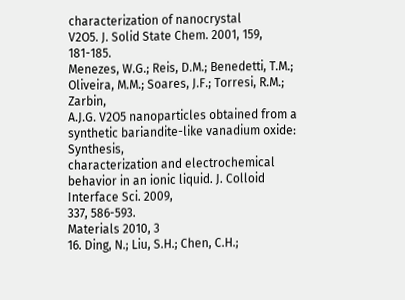characterization of nanocrystal
V2O5. J. Solid State Chem. 2001, 159, 181-185.
Menezes, W.G.; Reis, D.M.; Benedetti, T.M.; Oliveira, M.M.; Soares, J.F.; Torresi, R.M.; Zarbin,
A.J.G. V2O5 nanoparticles obtained from a synthetic bariandite-like vanadium oxide: Synthesis,
characterization and electrochemical behavior in an ionic liquid. J. Colloid Interface Sci. 2009,
337, 586-593.
Materials 2010, 3
16. Ding, N.; Liu, S.H.; Chen, C.H.;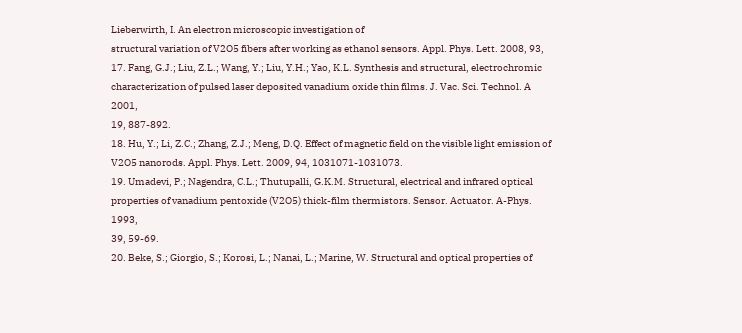Lieberwirth, I. An electron microscopic investigation of
structural variation of V2O5 fibers after working as ethanol sensors. Appl. Phys. Lett. 2008, 93,
17. Fang, G.J.; Liu, Z.L.; Wang, Y.; Liu, Y.H.; Yao, K.L. Synthesis and structural, electrochromic
characterization of pulsed laser deposited vanadium oxide thin films. J. Vac. Sci. Technol. A 2001,
19, 887-892.
18. Hu, Y.; Li, Z.C.; Zhang, Z.J.; Meng, D.Q. Effect of magnetic field on the visible light emission of
V2O5 nanorods. Appl. Phys. Lett. 2009, 94, 1031071-1031073.
19. Umadevi, P.; Nagendra, C.L.; Thutupalli, G.K.M. Structural, electrical and infrared optical
properties of vanadium pentoxide (V2O5) thick-film thermistors. Sensor. Actuator. A-Phys. 1993,
39, 59-69.
20. Beke, S.; Giorgio, S.; Korosi, L.; Nanai, L.; Marine, W. Structural and optical properties of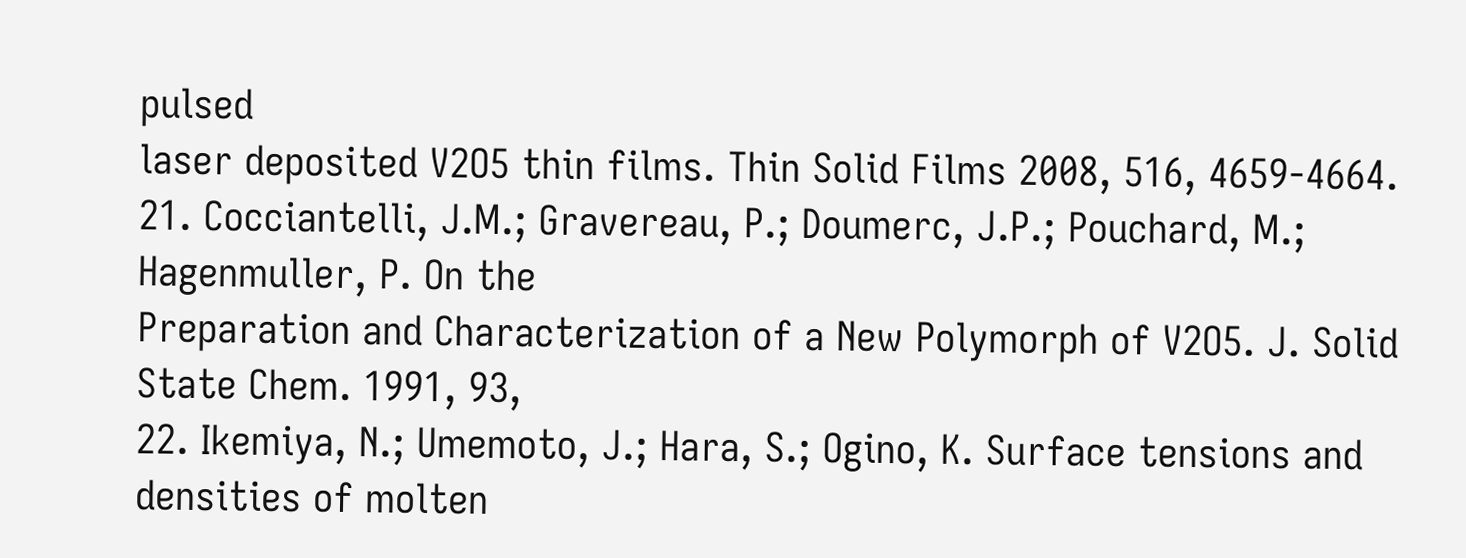pulsed
laser deposited V2O5 thin films. Thin Solid Films 2008, 516, 4659-4664.
21. Cocciantelli, J.M.; Gravereau, P.; Doumerc, J.P.; Pouchard, M.; Hagenmuller, P. On the
Preparation and Characterization of a New Polymorph of V2O5. J. Solid State Chem. 1991, 93,
22. Ikemiya, N.; Umemoto, J.; Hara, S.; Ogino, K. Surface tensions and densities of molten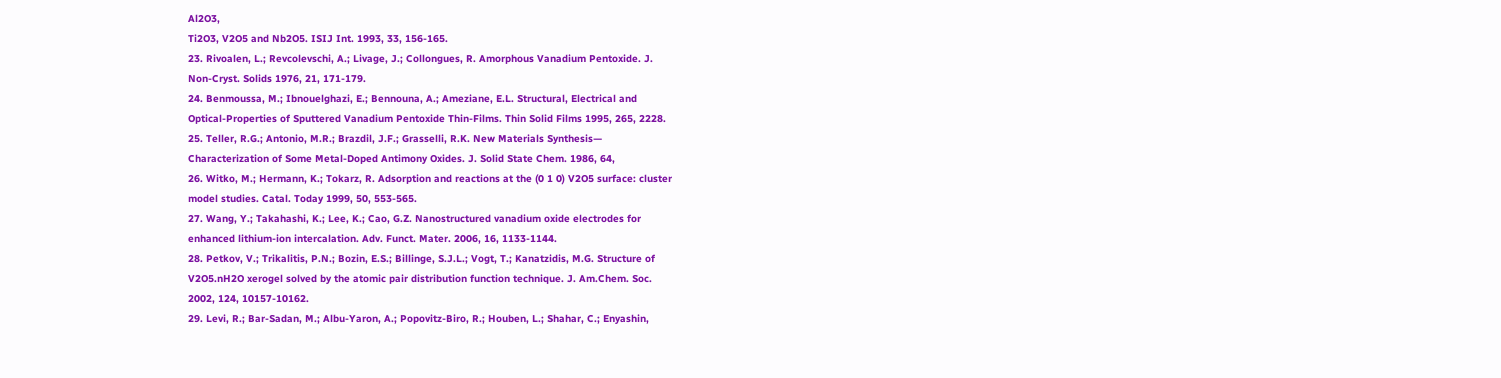Al2O3,
Ti2O3, V2O5 and Nb2O5. ISIJ Int. 1993, 33, 156-165.
23. Rivoalen, L.; Revcolevschi, A.; Livage, J.; Collongues, R. Amorphous Vanadium Pentoxide. J.
Non-Cryst. Solids 1976, 21, 171-179.
24. Benmoussa, M.; Ibnouelghazi, E.; Bennouna, A.; Ameziane, E.L. Structural, Electrical and
Optical-Properties of Sputtered Vanadium Pentoxide Thin-Films. Thin Solid Films 1995, 265, 2228.
25. Teller, R.G.; Antonio, M.R.; Brazdil, J.F.; Grasselli, R.K. New Materials Synthesis—
Characterization of Some Metal-Doped Antimony Oxides. J. Solid State Chem. 1986, 64,
26. Witko, M.; Hermann, K.; Tokarz, R. Adsorption and reactions at the (0 1 0) V2O5 surface: cluster
model studies. Catal. Today 1999, 50, 553-565.
27. Wang, Y.; Takahashi, K.; Lee, K.; Cao, G.Z. Nanostructured vanadium oxide electrodes for
enhanced lithium-ion intercalation. Adv. Funct. Mater. 2006, 16, 1133-1144.
28. Petkov, V.; Trikalitis, P.N.; Bozin, E.S.; Billinge, S.J.L.; Vogt, T.; Kanatzidis, M.G. Structure of
V2O5.nH2O xerogel solved by the atomic pair distribution function technique. J. Am.Chem. Soc.
2002, 124, 10157-10162.
29. Levi, R.; Bar-Sadan, M.; Albu-Yaron, A.; Popovitz-Biro, R.; Houben, L.; Shahar, C.; Enyashin,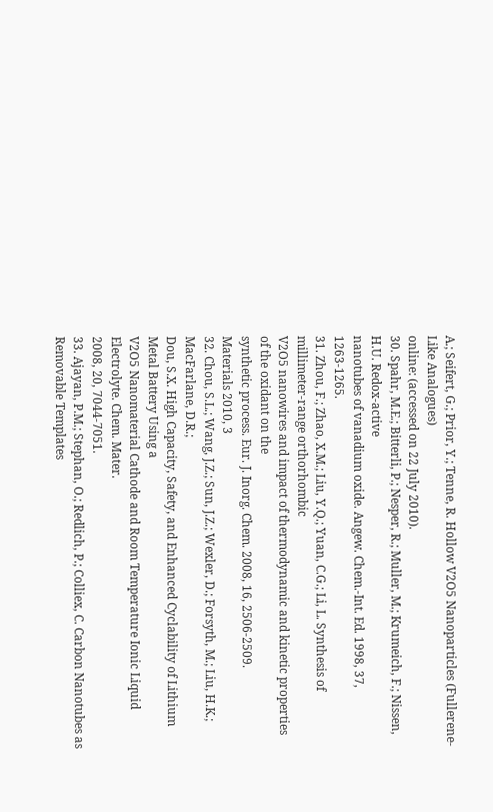A.; Seifert, G.; Prior, Y.; Tenne, R. Hollow V2O5 Nanoparticles (Fullerene-Like Analogues)
online: (accessed on 22 July 2010).
30. Spahr, M.E.; Bitterli, P.; Nesper, R.; Muller, M.; Krumeich, F.; Nissen, H.U. Redox-active
nanotubes of vanadium oxide. Angew. Chem.-Int. Ed. 1998, 37, 1263-1265.
31. Zhou, F.; Zhao, X.M.; Liu, Y.Q.; Yuan, C.G.; Li, L. Synthesis of millimeter-range orthorhombic
V2O5 nanowires and impact of thermodynamic and kinetic properties of the oxidant on the
synthetic process. Eur. J. Inorg. Chem. 2008, 16, 2506-2509.
Materials 2010, 3
32. Chou, S.L.; Wang, J.Z.; Sun, J.Z.; Wexler, D.; Forsyth, M.; Liu, H.K.; MacFarlane, D.R.;
Dou, S.X. High Capacity, Safety, and Enhanced Cyclability of Lithium Metal Battery Using a
V2O5 Nanomaterial Cathode and Room Temperature Ionic Liquid Electrolyte. Chem. Mater.
2008, 20, 7044-7051.
33. Ajayan, P.M.; Stephan, O.; Redlich, P.; Colliex, C. Carbon Nanotubes as Removable Templates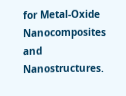for Metal-Oxide Nanocomposites and Nanostructures.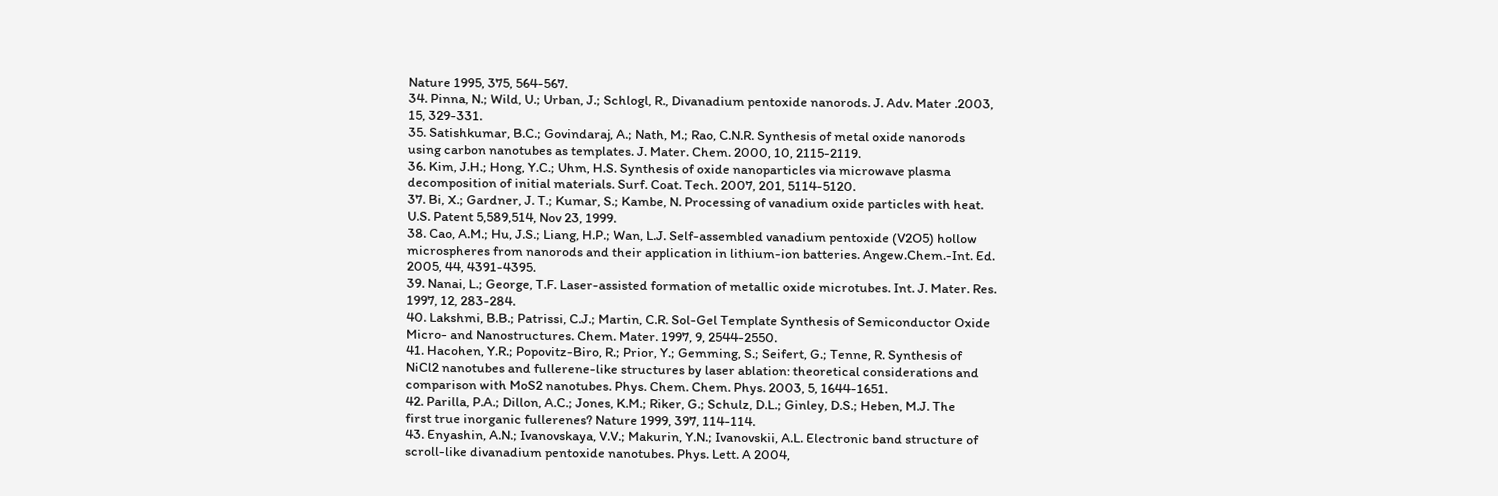Nature 1995, 375, 564-567.
34. Pinna, N.; Wild, U.; Urban, J.; Schlogl, R., Divanadium pentoxide nanorods. J. Adv. Mater .2003,
15, 329-331.
35. Satishkumar, B.C.; Govindaraj, A.; Nath, M.; Rao, C.N.R. Synthesis of metal oxide nanorods
using carbon nanotubes as templates. J. Mater. Chem. 2000, 10, 2115-2119.
36. Kim, J.H.; Hong, Y.C.; Uhm, H.S. Synthesis of oxide nanoparticles via microwave plasma
decomposition of initial materials. Surf. Coat. Tech. 2007, 201, 5114-5120.
37. Bi, X.; Gardner, J. T.; Kumar, S.; Kambe, N. Processing of vanadium oxide particles with heat.
U.S. Patent 5,589,514, Nov 23, 1999.
38. Cao, A.M.; Hu, J.S.; Liang, H.P.; Wan, L.J. Self-assembled vanadium pentoxide (V2O5) hollow
microspheres from nanorods and their application in lithium-ion batteries. Angew.Chem.-Int. Ed.
2005, 44, 4391-4395.
39. Nanai, L.; George, T.F. Laser-assisted formation of metallic oxide microtubes. Int. J. Mater. Res.
1997, 12, 283-284.
40. Lakshmi, B.B.; Patrissi, C.J.; Martin, C.R. Sol-Gel Template Synthesis of Semiconductor Oxide
Micro- and Nanostructures. Chem. Mater. 1997, 9, 2544-2550.
41. Hacohen, Y.R.; Popovitz-Biro, R.; Prior, Y.; Gemming, S.; Seifert, G.; Tenne, R. Synthesis of
NiCl2 nanotubes and fullerene-like structures by laser ablation: theoretical considerations and
comparison with MoS2 nanotubes. Phys. Chem. Chem. Phys. 2003, 5, 1644-1651.
42. Parilla, P.A.; Dillon, A.C.; Jones, K.M.; Riker, G.; Schulz, D.L.; Ginley, D.S.; Heben, M.J. The
first true inorganic fullerenes? Nature 1999, 397, 114-114.
43. Enyashin, A.N.; Ivanovskaya, V.V.; Makurin, Y.N.; Ivanovskii, A.L. Electronic band structure of
scroll-like divanadium pentoxide nanotubes. Phys. Lett. A 2004,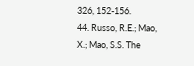326, 152-156.
44. Russo, R.E.; Mao, X.; Mao, S.S. The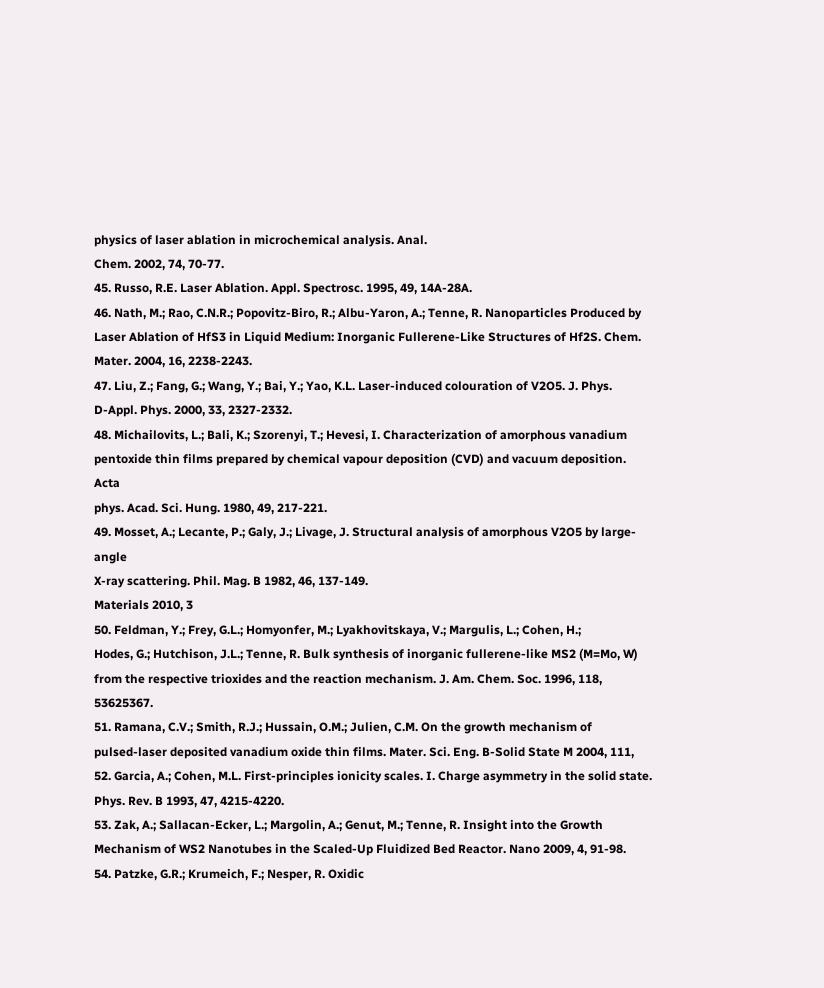physics of laser ablation in microchemical analysis. Anal.
Chem. 2002, 74, 70-77.
45. Russo, R.E. Laser Ablation. Appl. Spectrosc. 1995, 49, 14A-28A.
46. Nath, M.; Rao, C.N.R.; Popovitz-Biro, R.; Albu-Yaron, A.; Tenne, R. Nanoparticles Produced by
Laser Ablation of HfS3 in Liquid Medium: Inorganic Fullerene-Like Structures of Hf2S. Chem.
Mater. 2004, 16, 2238-2243.
47. Liu, Z.; Fang, G.; Wang, Y.; Bai, Y.; Yao, K.L. Laser-induced colouration of V2O5. J. Phys.
D-Appl. Phys. 2000, 33, 2327-2332.
48. Michailovits, L.; Bali, K.; Szorenyi, T.; Hevesi, I. Characterization of amorphous vanadium
pentoxide thin films prepared by chemical vapour deposition (CVD) and vacuum deposition. Acta
phys. Acad. Sci. Hung. 1980, 49, 217-221.
49. Mosset, A.; Lecante, P.; Galy, J.; Livage, J. Structural analysis of amorphous V2O5 by large-angle
X-ray scattering. Phil. Mag. B 1982, 46, 137-149.
Materials 2010, 3
50. Feldman, Y.; Frey, G.L.; Homyonfer, M.; Lyakhovitskaya, V.; Margulis, L.; Cohen, H.;
Hodes, G.; Hutchison, J.L.; Tenne, R. Bulk synthesis of inorganic fullerene-like MS2 (M=Mo, W)
from the respective trioxides and the reaction mechanism. J. Am. Chem. Soc. 1996, 118, 53625367.
51. Ramana, C.V.; Smith, R.J.; Hussain, O.M.; Julien, C.M. On the growth mechanism of
pulsed-laser deposited vanadium oxide thin films. Mater. Sci. Eng. B-Solid State M 2004, 111,
52. Garcia, A.; Cohen, M.L. First-principles ionicity scales. I. Charge asymmetry in the solid state.
Phys. Rev. B 1993, 47, 4215-4220.
53. Zak, A.; Sallacan-Ecker, L.; Margolin, A.; Genut, M.; Tenne, R. Insight into the Growth
Mechanism of WS2 Nanotubes in the Scaled-Up Fluidized Bed Reactor. Nano 2009, 4, 91-98.
54. Patzke, G.R.; Krumeich, F.; Nesper, R. Oxidic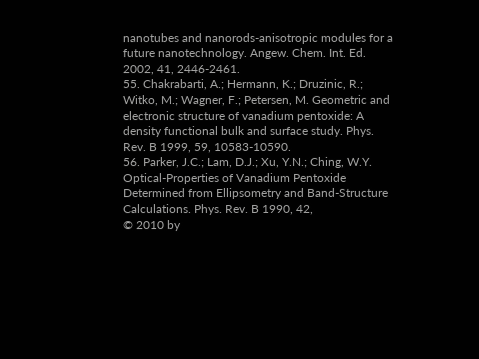nanotubes and nanorods-anisotropic modules for a
future nanotechnology. Angew. Chem. Int. Ed. 2002, 41, 2446-2461.
55. Chakrabarti, A.; Hermann, K.; Druzinic, R.; Witko, M.; Wagner, F.; Petersen, M. Geometric and
electronic structure of vanadium pentoxide: A density functional bulk and surface study. Phys.
Rev. B 1999, 59, 10583-10590.
56. Parker, J.C.; Lam, D.J.; Xu, Y.N.; Ching, W.Y. Optical-Properties of Vanadium Pentoxide
Determined from Ellipsometry and Band-Structure Calculations. Phys. Rev. B 1990, 42,
© 2010 by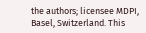the authors; licensee MDPI, Basel, Switzerland. This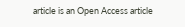article is an Open Access article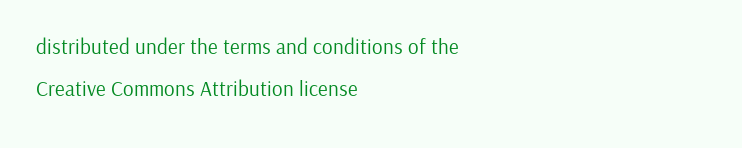distributed under the terms and conditions of the Creative Commons Attribution license